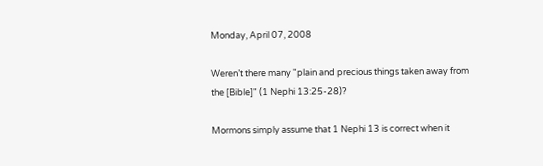Monday, April 07, 2008

Weren’t there many "plain and precious things taken away from the [Bible]" (1 Nephi 13:25-28)?

Mormons simply assume that 1 Nephi 13 is correct when it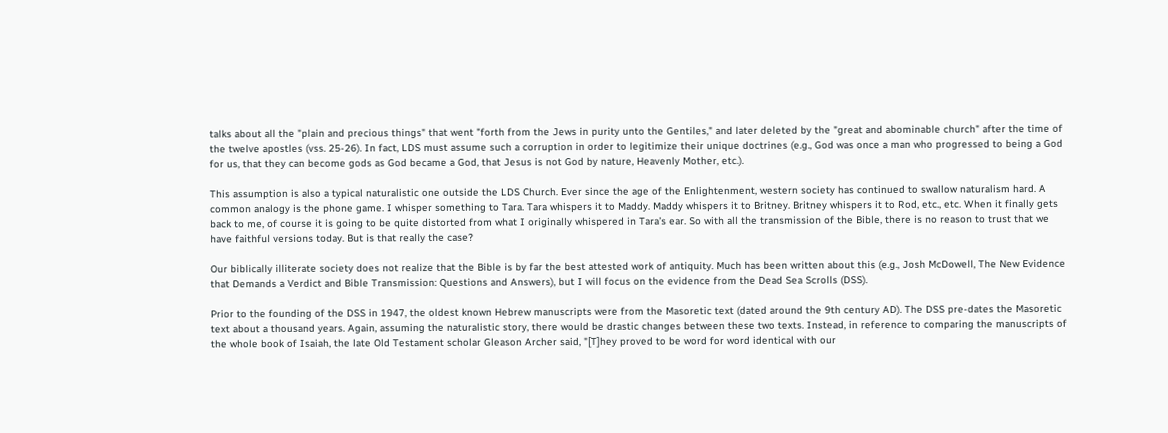talks about all the "plain and precious things" that went "forth from the Jews in purity unto the Gentiles," and later deleted by the "great and abominable church" after the time of the twelve apostles (vss. 25-26). In fact, LDS must assume such a corruption in order to legitimize their unique doctrines (e.g., God was once a man who progressed to being a God for us, that they can become gods as God became a God, that Jesus is not God by nature, Heavenly Mother, etc.).

This assumption is also a typical naturalistic one outside the LDS Church. Ever since the age of the Enlightenment, western society has continued to swallow naturalism hard. A common analogy is the phone game. I whisper something to Tara. Tara whispers it to Maddy. Maddy whispers it to Britney. Britney whispers it to Rod, etc., etc. When it finally gets back to me, of course it is going to be quite distorted from what I originally whispered in Tara’s ear. So with all the transmission of the Bible, there is no reason to trust that we have faithful versions today. But is that really the case?

Our biblically illiterate society does not realize that the Bible is by far the best attested work of antiquity. Much has been written about this (e.g., Josh McDowell, The New Evidence that Demands a Verdict and Bible Transmission: Questions and Answers), but I will focus on the evidence from the Dead Sea Scrolls (DSS).

Prior to the founding of the DSS in 1947, the oldest known Hebrew manuscripts were from the Masoretic text (dated around the 9th century AD). The DSS pre-dates the Masoretic text about a thousand years. Again, assuming the naturalistic story, there would be drastic changes between these two texts. Instead, in reference to comparing the manuscripts of the whole book of Isaiah, the late Old Testament scholar Gleason Archer said, "[T]hey proved to be word for word identical with our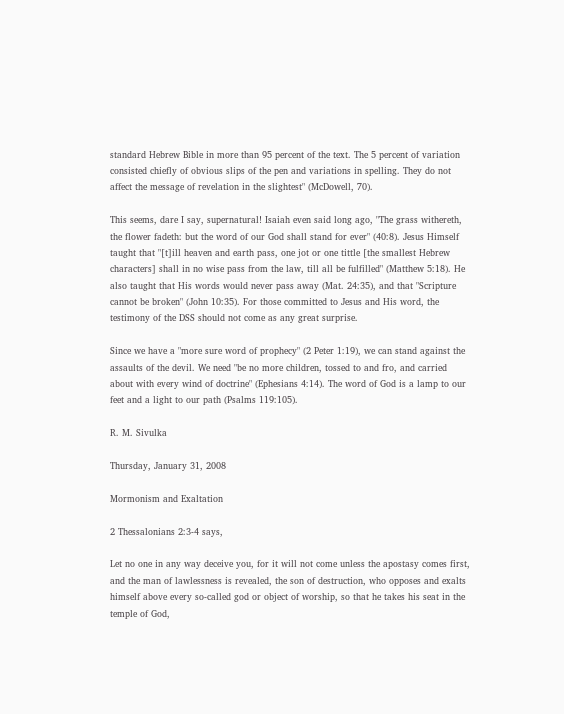standard Hebrew Bible in more than 95 percent of the text. The 5 percent of variation consisted chiefly of obvious slips of the pen and variations in spelling. They do not affect the message of revelation in the slightest" (McDowell, 70).

This seems, dare I say, supernatural! Isaiah even said long ago, "The grass withereth, the flower fadeth: but the word of our God shall stand for ever" (40:8). Jesus Himself taught that "[t]ill heaven and earth pass, one jot or one tittle [the smallest Hebrew characters] shall in no wise pass from the law, till all be fulfilled" (Matthew 5:18). He also taught that His words would never pass away (Mat. 24:35), and that "Scripture cannot be broken" (John 10:35). For those committed to Jesus and His word, the testimony of the DSS should not come as any great surprise.

Since we have a "more sure word of prophecy" (2 Peter 1:19), we can stand against the assaults of the devil. We need "be no more children, tossed to and fro, and carried about with every wind of doctrine" (Ephesians 4:14). The word of God is a lamp to our feet and a light to our path (Psalms 119:105).

R. M. Sivulka

Thursday, January 31, 2008

Mormonism and Exaltation

2 Thessalonians 2:3-4 says,

Let no one in any way deceive you, for it will not come unless the apostasy comes first, and the man of lawlessness is revealed, the son of destruction, who opposes and exalts himself above every so-called god or object of worship, so that he takes his seat in the temple of God,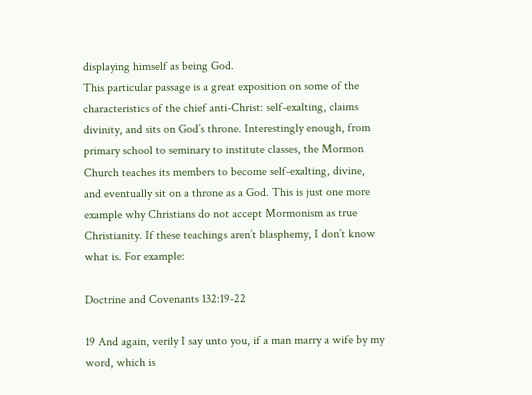displaying himself as being God.
This particular passage is a great exposition on some of the characteristics of the chief anti-Christ: self-exalting, claims divinity, and sits on God’s throne. Interestingly enough, from primary school to seminary to institute classes, the Mormon Church teaches its members to become self-exalting, divine, and eventually sit on a throne as a God. This is just one more example why Christians do not accept Mormonism as true Christianity. If these teachings aren’t blasphemy, I don’t know what is. For example:

Doctrine and Covenants 132:19-22

19 And again, verily I say unto you, if a man marry a wife by my word, which is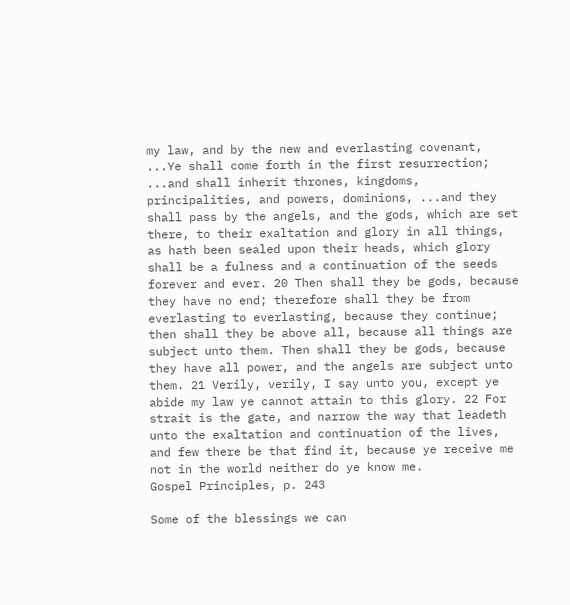my law, and by the new and everlasting covenant, ...Ye shall come forth in the first resurrection; ...and shall inherit thrones, kingdoms, principalities, and powers, dominions, ...and they shall pass by the angels, and the gods, which are set there, to their exaltation and glory in all things, as hath been sealed upon their heads, which glory shall be a fulness and a continuation of the seeds forever and ever. 20 Then shall they be gods, because they have no end; therefore shall they be from everlasting to everlasting, because they continue; then shall they be above all, because all things are subject unto them. Then shall they be gods, because they have all power, and the angels are subject unto them. 21 Verily, verily, I say unto you, except ye abide my law ye cannot attain to this glory. 22 For strait is the gate, and narrow the way that leadeth unto the exaltation and continuation of the lives, and few there be that find it, because ye receive me not in the world neither do ye know me.
Gospel Principles, p. 243

Some of the blessings we can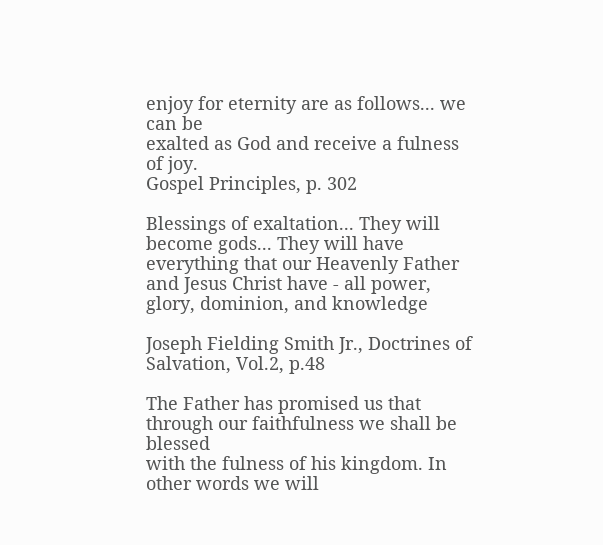enjoy for eternity are as follows... we can be
exalted as God and receive a fulness of joy.
Gospel Principles, p. 302

Blessings of exaltation... They will become gods... They will have everything that our Heavenly Father and Jesus Christ have - all power, glory, dominion, and knowledge

Joseph Fielding Smith Jr., Doctrines of Salvation, Vol.2, p.48

The Father has promised us that through our faithfulness we shall be blessed
with the fulness of his kingdom. In other words we will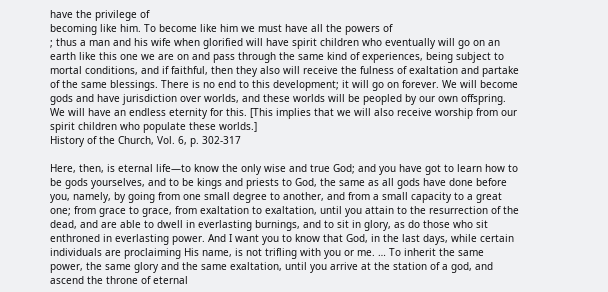have the privilege of
becoming like him. To become like him we must have all the powers of
; thus a man and his wife when glorified will have spirit children who eventually will go on an earth like this one we are on and pass through the same kind of experiences, being subject to mortal conditions, and if faithful, then they also will receive the fulness of exaltation and partake of the same blessings. There is no end to this development; it will go on forever. We will become gods and have jurisdiction over worlds, and these worlds will be peopled by our own offspring. We will have an endless eternity for this. [This implies that we will also receive worship from our spirit children who populate these worlds.]
History of the Church, Vol. 6, p. 302-317

Here, then, is eternal life—to know the only wise and true God; and you have got to learn how to be gods yourselves, and to be kings and priests to God, the same as all gods have done before you, namely, by going from one small degree to another, and from a small capacity to a great one; from grace to grace, from exaltation to exaltation, until you attain to the resurrection of the dead, and are able to dwell in everlasting burnings, and to sit in glory, as do those who sit enthroned in everlasting power. And I want you to know that God, in the last days, while certain individuals are proclaiming His name, is not trifling with you or me. … To inherit the same power, the same glory and the same exaltation, until you arrive at the station of a god, and ascend the throne of eternal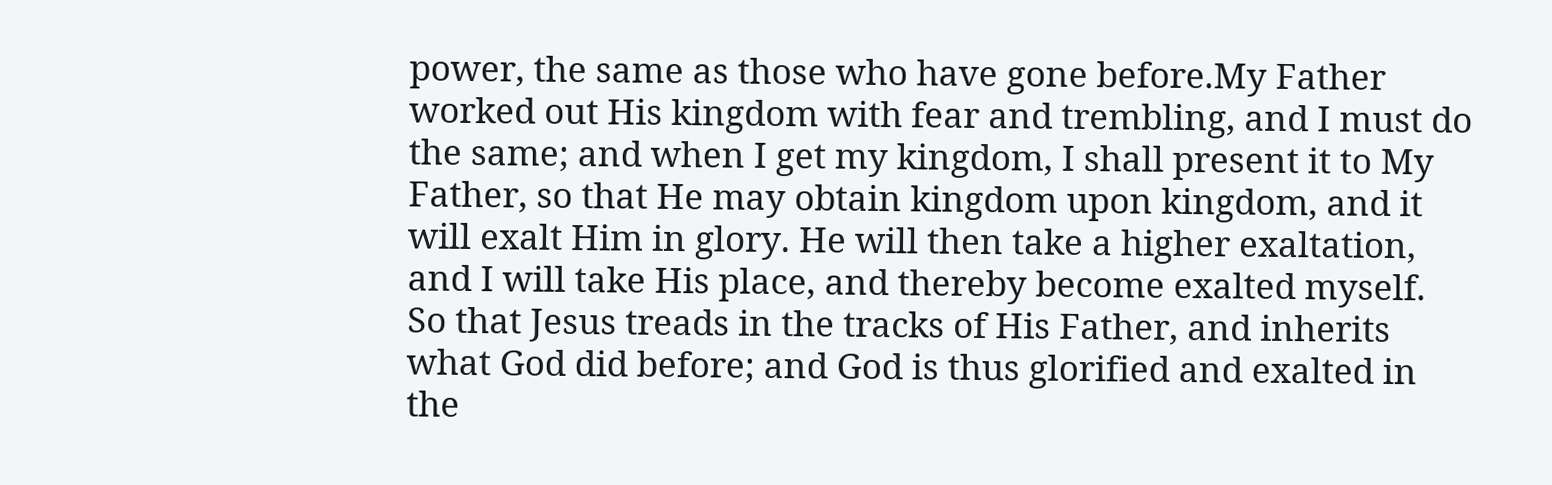power, the same as those who have gone before.My Father worked out His kingdom with fear and trembling, and I must do the same; and when I get my kingdom, I shall present it to My Father, so that He may obtain kingdom upon kingdom, and it will exalt Him in glory. He will then take a higher exaltation, and I will take His place, and thereby become exalted myself. So that Jesus treads in the tracks of His Father, and inherits what God did before; and God is thus glorified and exalted in the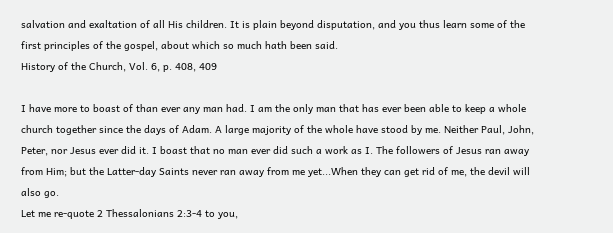salvation and exaltation of all His children. It is plain beyond disputation, and you thus learn some of the first principles of the gospel, about which so much hath been said.
History of the Church, Vol. 6, p. 408, 409

I have more to boast of than ever any man had. I am the only man that has ever been able to keep a whole church together since the days of Adam. A large majority of the whole have stood by me. Neither Paul, John, Peter, nor Jesus ever did it. I boast that no man ever did such a work as I. The followers of Jesus ran away from Him; but the Latter-day Saints never ran away from me yet...When they can get rid of me, the devil will also go.
Let me re-quote 2 Thessalonians 2:3-4 to you,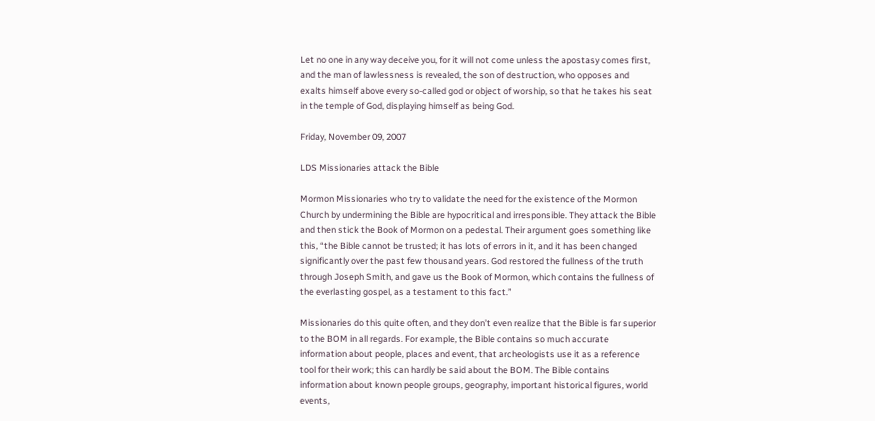Let no one in any way deceive you, for it will not come unless the apostasy comes first, and the man of lawlessness is revealed, the son of destruction, who opposes and exalts himself above every so-called god or object of worship, so that he takes his seat in the temple of God, displaying himself as being God.

Friday, November 09, 2007

LDS Missionaries attack the Bible

Mormon Missionaries who try to validate the need for the existence of the Mormon Church by undermining the Bible are hypocritical and irresponsible. They attack the Bible and then stick the Book of Mormon on a pedestal. Their argument goes something like this, “the Bible cannot be trusted; it has lots of errors in it, and it has been changed significantly over the past few thousand years. God restored the fullness of the truth through Joseph Smith, and gave us the Book of Mormon, which contains the fullness of the everlasting gospel, as a testament to this fact.”

Missionaries do this quite often, and they don’t even realize that the Bible is far superior to the BOM in all regards. For example, the Bible contains so much accurate information about people, places and event, that archeologists use it as a reference tool for their work; this can hardly be said about the BOM. The Bible contains information about known people groups, geography, important historical figures, world events,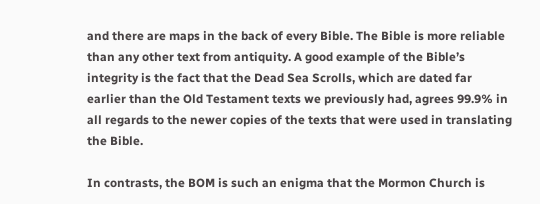and there are maps in the back of every Bible. The Bible is more reliable than any other text from antiquity. A good example of the Bible’s integrity is the fact that the Dead Sea Scrolls, which are dated far earlier than the Old Testament texts we previously had, agrees 99.9% in all regards to the newer copies of the texts that were used in translating the Bible.

In contrasts, the BOM is such an enigma that the Mormon Church is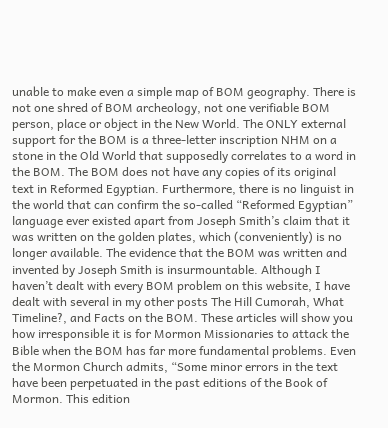unable to make even a simple map of BOM geography. There is not one shred of BOM archeology, not one verifiable BOM person, place or object in the New World. The ONLY external support for the BOM is a three-letter inscription NHM on a stone in the Old World that supposedly correlates to a word in the BOM. The BOM does not have any copies of its original text in Reformed Egyptian. Furthermore, there is no linguist in the world that can confirm the so-called “Reformed Egyptian” language ever existed apart from Joseph Smith’s claim that it was written on the golden plates, which (conveniently) is no longer available. The evidence that the BOM was written and invented by Joseph Smith is insurmountable. Although I haven’t dealt with every BOM problem on this website, I have dealt with several in my other posts The Hill Cumorah, What Timeline?, and Facts on the BOM. These articles will show you how irresponsible it is for Mormon Missionaries to attack the Bible when the BOM has far more fundamental problems. Even the Mormon Church admits, “Some minor errors in the text have been perpetuated in the past editions of the Book of Mormon. This edition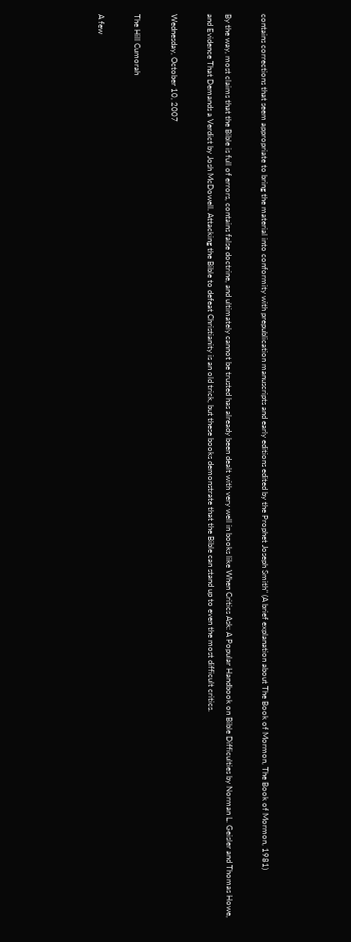contains corrections that seem appropriate to bring the material into conformity with prepublication manuscripts and early editions edited by the Prophet Joseph Smith" (A brief explanation about The Book of Mormon, The Book of Mormon, 1981)

By the way, most claims that the Bible is full of errors, contains false doctrine, and ultimately cannot be trusted has already been dealt with very well in books like When Critics Ask: A Popular Handbook on Bible Difficulties by Norman L. Geisler and Thomas Howe, and Evidence That Demands a Verdict by Josh McDowell. Attacking the Bible to defeat Christianity is an old trick, but these books demonstrate that the Bible can stand up to even the most difficult critics.

Wednesday, October 10, 2007

The Hill Cumorah

A few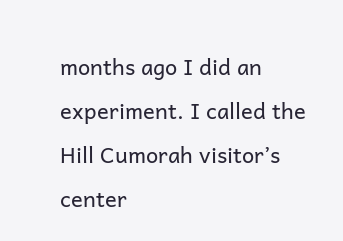months ago I did an experiment. I called the Hill Cumorah visitor’s center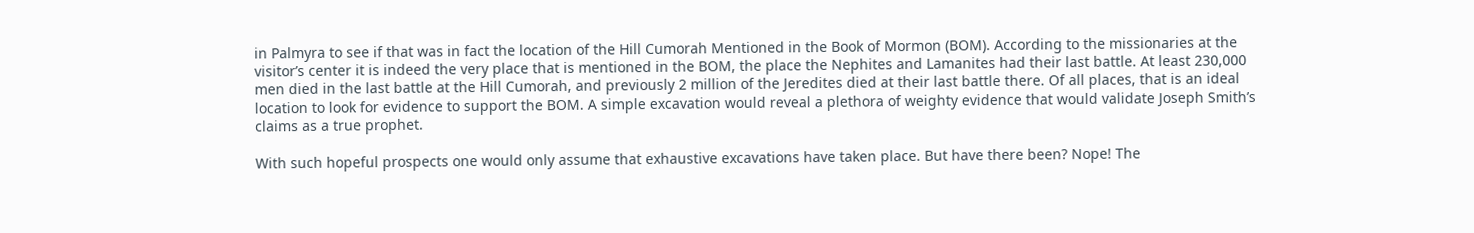in Palmyra to see if that was in fact the location of the Hill Cumorah Mentioned in the Book of Mormon (BOM). According to the missionaries at the visitor’s center it is indeed the very place that is mentioned in the BOM, the place the Nephites and Lamanites had their last battle. At least 230,000 men died in the last battle at the Hill Cumorah, and previously 2 million of the Jeredites died at their last battle there. Of all places, that is an ideal location to look for evidence to support the BOM. A simple excavation would reveal a plethora of weighty evidence that would validate Joseph Smith’s claims as a true prophet.

With such hopeful prospects one would only assume that exhaustive excavations have taken place. But have there been? Nope! The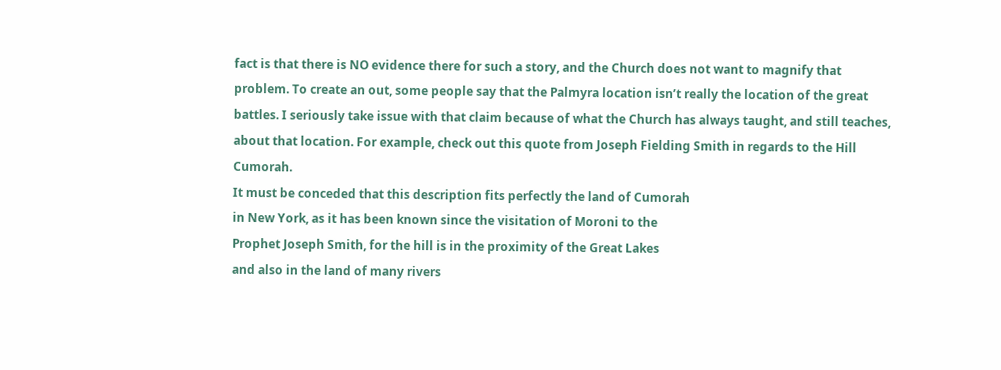fact is that there is NO evidence there for such a story, and the Church does not want to magnify that problem. To create an out, some people say that the Palmyra location isn’t really the location of the great battles. I seriously take issue with that claim because of what the Church has always taught, and still teaches, about that location. For example, check out this quote from Joseph Fielding Smith in regards to the Hill Cumorah.
It must be conceded that this description fits perfectly the land of Cumorah
in New York, as it has been known since the visitation of Moroni to the
Prophet Joseph Smith, for the hill is in the proximity of the Great Lakes
and also in the land of many rivers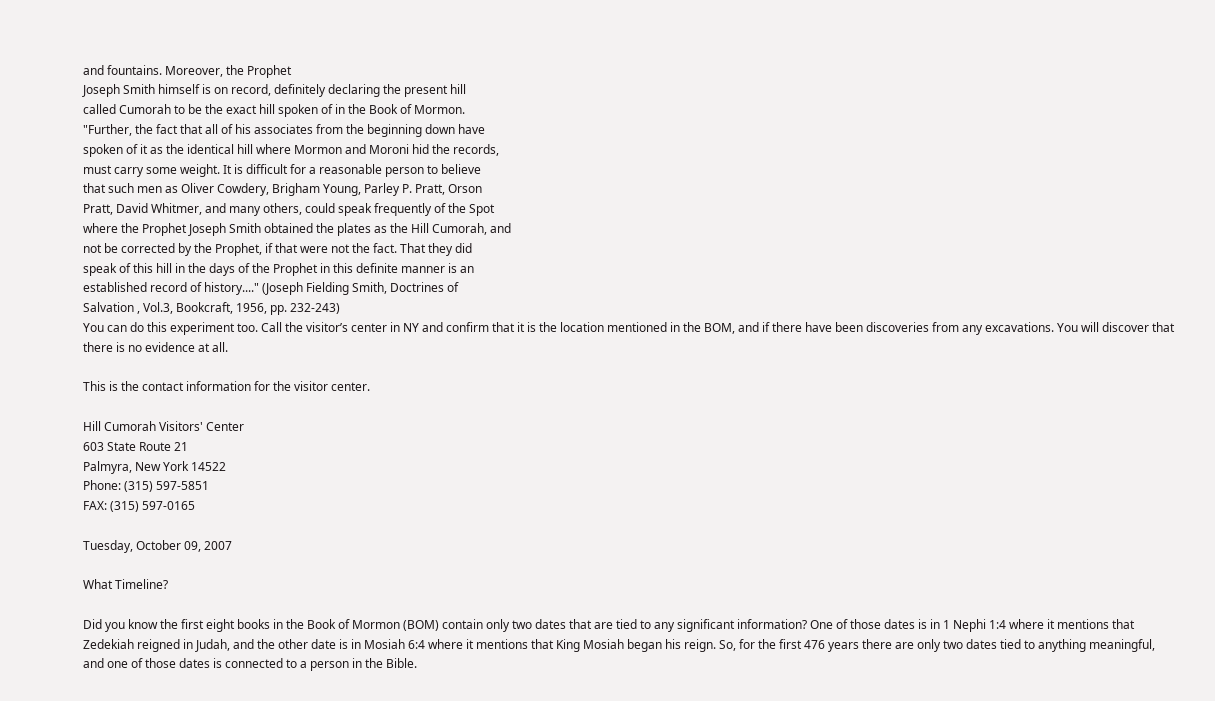and fountains. Moreover, the Prophet
Joseph Smith himself is on record, definitely declaring the present hill
called Cumorah to be the exact hill spoken of in the Book of Mormon.
"Further, the fact that all of his associates from the beginning down have
spoken of it as the identical hill where Mormon and Moroni hid the records,
must carry some weight. It is difficult for a reasonable person to believe
that such men as Oliver Cowdery, Brigham Young, Parley P. Pratt, Orson
Pratt, David Whitmer, and many others, could speak frequently of the Spot
where the Prophet Joseph Smith obtained the plates as the Hill Cumorah, and
not be corrected by the Prophet, if that were not the fact. That they did
speak of this hill in the days of the Prophet in this definite manner is an
established record of history...." (Joseph Fielding Smith, Doctrines of
Salvation , Vol.3, Bookcraft, 1956, pp. 232-243)
You can do this experiment too. Call the visitor’s center in NY and confirm that it is the location mentioned in the BOM, and if there have been discoveries from any excavations. You will discover that there is no evidence at all.

This is the contact information for the visitor center.

Hill Cumorah Visitors' Center
603 State Route 21
Palmyra, New York 14522
Phone: (315) 597-5851
FAX: (315) 597-0165

Tuesday, October 09, 2007

What Timeline?

Did you know the first eight books in the Book of Mormon (BOM) contain only two dates that are tied to any significant information? One of those dates is in 1 Nephi 1:4 where it mentions that Zedekiah reigned in Judah, and the other date is in Mosiah 6:4 where it mentions that King Mosiah began his reign. So, for the first 476 years there are only two dates tied to anything meaningful, and one of those dates is connected to a person in the Bible.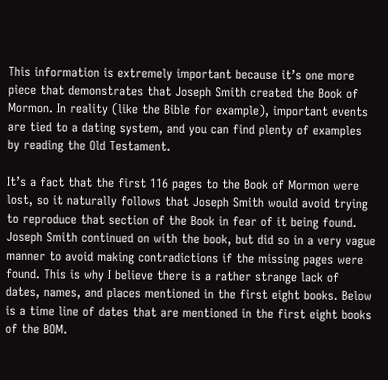This information is extremely important because it’s one more piece that demonstrates that Joseph Smith created the Book of Mormon. In reality (like the Bible for example), important events are tied to a dating system, and you can find plenty of examples by reading the Old Testament.

It’s a fact that the first 116 pages to the Book of Mormon were lost, so it naturally follows that Joseph Smith would avoid trying to reproduce that section of the Book in fear of it being found. Joseph Smith continued on with the book, but did so in a very vague manner to avoid making contradictions if the missing pages were found. This is why I believe there is a rather strange lack of dates, names, and places mentioned in the first eight books. Below is a time line of dates that are mentioned in the first eight books of the BOM.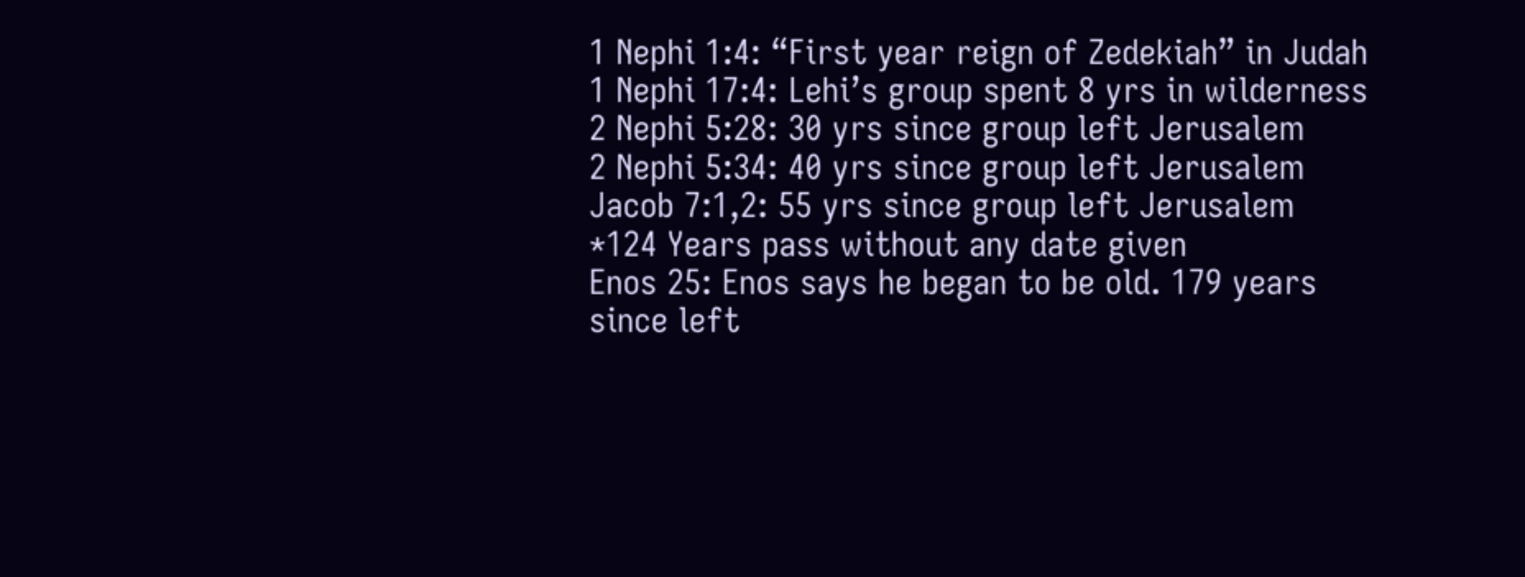1 Nephi 1:4: “First year reign of Zedekiah” in Judah
1 Nephi 17:4: Lehi’s group spent 8 yrs in wilderness
2 Nephi 5:28: 30 yrs since group left Jerusalem
2 Nephi 5:34: 40 yrs since group left Jerusalem
Jacob 7:1,2: 55 yrs since group left Jerusalem
*124 Years pass without any date given
Enos 25: Enos says he began to be old. 179 years since left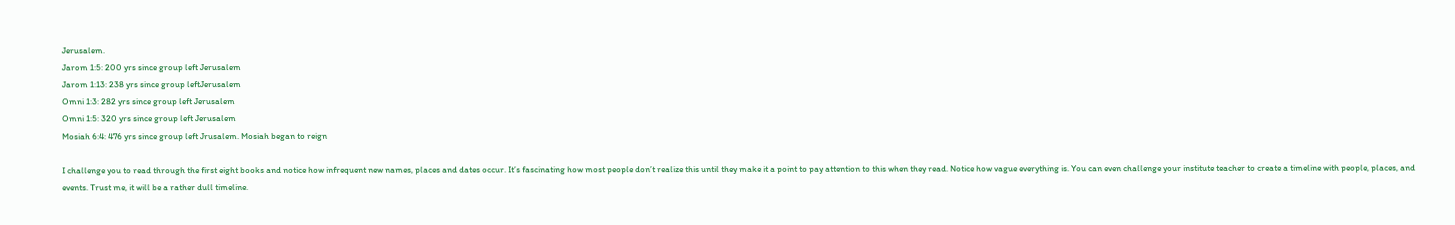Jerusalem.
Jarom 1:5: 200 yrs since group left Jerusalem
Jarom 1:13: 238 yrs since group leftJerusalem
Omni 1:3: 282 yrs since group left Jerusalem
Omni 1:5: 320 yrs since group left Jerusalem
Mosiah 6:4: 476 yrs since group left Jrusalem. Mosiah began to reign

I challenge you to read through the first eight books and notice how infrequent new names, places and dates occur. It’s fascinating how most people don’t realize this until they make it a point to pay attention to this when they read. Notice how vague everything is. You can even challenge your institute teacher to create a timeline with people, places, and events. Trust me, it will be a rather dull timeline.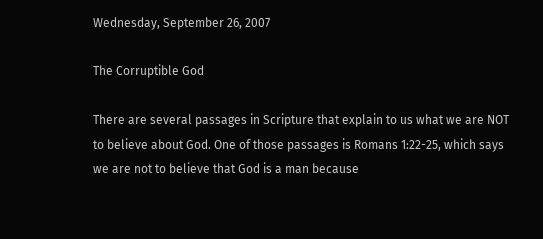Wednesday, September 26, 2007

The Corruptible God

There are several passages in Scripture that explain to us what we are NOT to believe about God. One of those passages is Romans 1:22-25, which says we are not to believe that God is a man because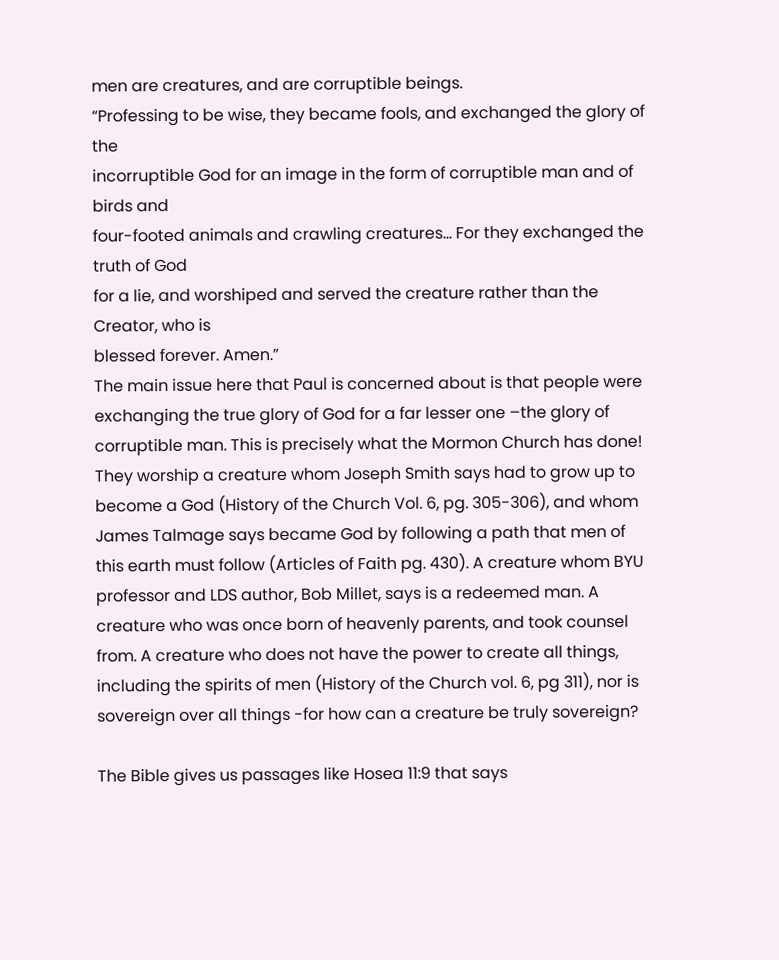men are creatures, and are corruptible beings.
“Professing to be wise, they became fools, and exchanged the glory of the
incorruptible God for an image in the form of corruptible man and of birds and
four-footed animals and crawling creatures… For they exchanged the truth of God
for a lie, and worshiped and served the creature rather than the Creator, who is
blessed forever. Amen.”
The main issue here that Paul is concerned about is that people were exchanging the true glory of God for a far lesser one –the glory of corruptible man. This is precisely what the Mormon Church has done! They worship a creature whom Joseph Smith says had to grow up to become a God (History of the Church Vol. 6, pg. 305-306), and whom James Talmage says became God by following a path that men of this earth must follow (Articles of Faith pg. 430). A creature whom BYU professor and LDS author, Bob Millet, says is a redeemed man. A creature who was once born of heavenly parents, and took counsel from. A creature who does not have the power to create all things, including the spirits of men (History of the Church vol. 6, pg 311), nor is sovereign over all things -for how can a creature be truly sovereign?

The Bible gives us passages like Hosea 11:9 that says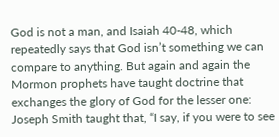God is not a man, and Isaiah 40-48, which repeatedly says that God isn’t something we can compare to anything. But again and again the Mormon prophets have taught doctrine that exchanges the glory of God for the lesser one: Joseph Smith taught that, “I say, if you were to see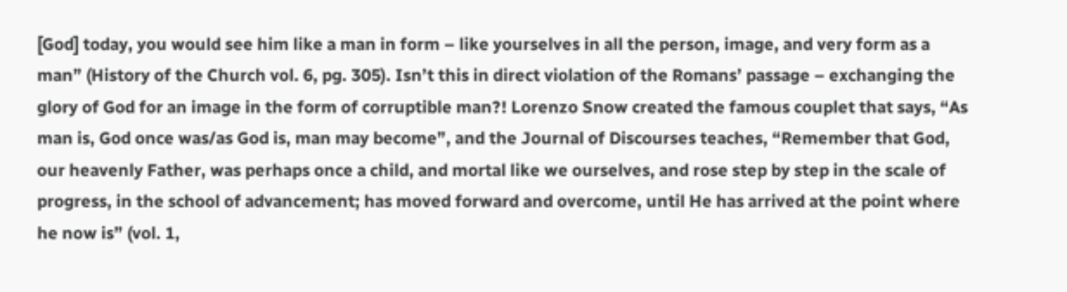[God] today, you would see him like a man in form – like yourselves in all the person, image, and very form as a man” (History of the Church vol. 6, pg. 305). Isn’t this in direct violation of the Romans’ passage – exchanging the glory of God for an image in the form of corruptible man?! Lorenzo Snow created the famous couplet that says, “As man is, God once was/as God is, man may become”, and the Journal of Discourses teaches, “Remember that God, our heavenly Father, was perhaps once a child, and mortal like we ourselves, and rose step by step in the scale of progress, in the school of advancement; has moved forward and overcome, until He has arrived at the point where he now is” (vol. 1,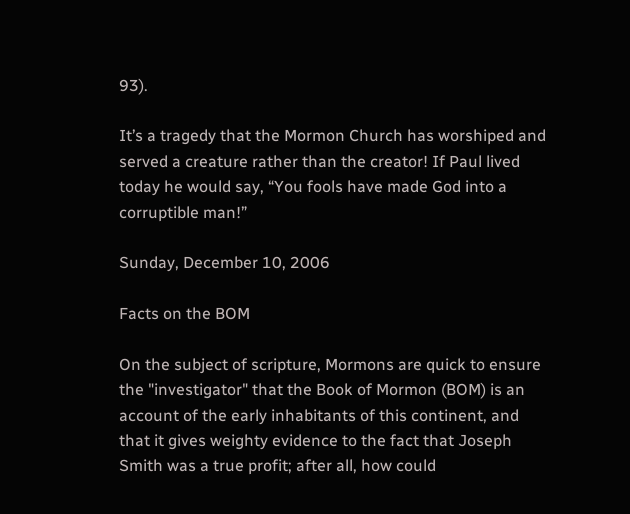93).

It’s a tragedy that the Mormon Church has worshiped and served a creature rather than the creator! If Paul lived today he would say, “You fools have made God into a corruptible man!”

Sunday, December 10, 2006

Facts on the BOM

On the subject of scripture, Mormons are quick to ensure the "investigator" that the Book of Mormon (BOM) is an account of the early inhabitants of this continent, and that it gives weighty evidence to the fact that Joseph Smith was a true profit; after all, how could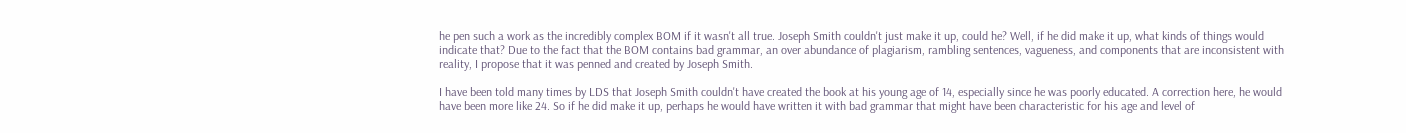he pen such a work as the incredibly complex BOM if it wasn't all true. Joseph Smith couldn't just make it up, could he? Well, if he did make it up, what kinds of things would indicate that? Due to the fact that the BOM contains bad grammar, an over abundance of plagiarism, rambling sentences, vagueness, and components that are inconsistent with reality, I propose that it was penned and created by Joseph Smith.

I have been told many times by LDS that Joseph Smith couldn't have created the book at his young age of 14, especially since he was poorly educated. A correction here, he would have been more like 24. So if he did make it up, perhaps he would have written it with bad grammar that might have been characteristic for his age and level of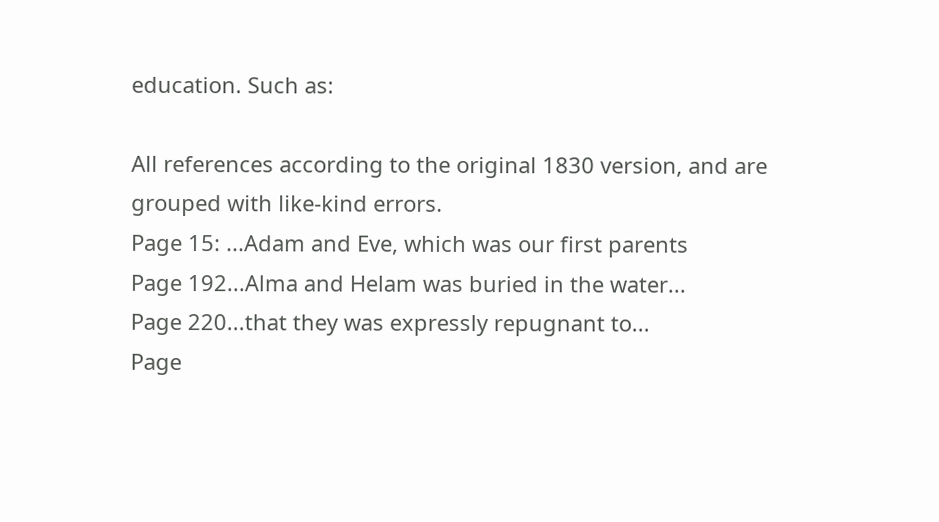education. Such as:

All references according to the original 1830 version, and are grouped with like-kind errors.
Page 15: ...Adam and Eve, which was our first parents
Page 192...Alma and Helam was buried in the water...
Page 220...that they was expressly repugnant to...
Page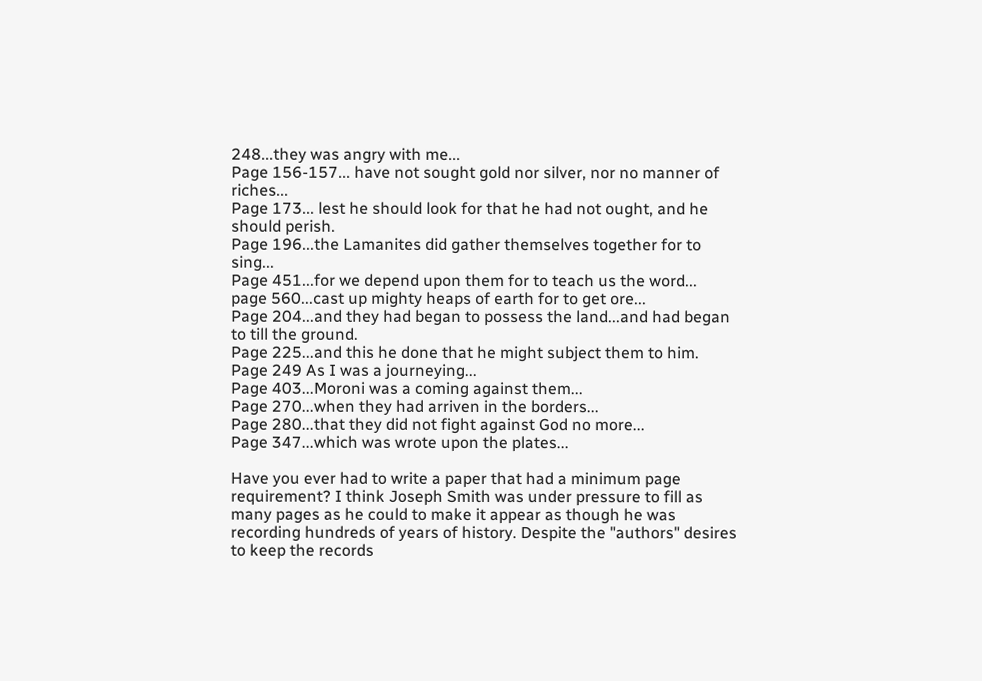248...they was angry with me...
Page 156-157... have not sought gold nor silver, nor no manner of riches...
Page 173... lest he should look for that he had not ought, and he should perish.
Page 196...the Lamanites did gather themselves together for to sing...
Page 451...for we depend upon them for to teach us the word...
page 560...cast up mighty heaps of earth for to get ore...
Page 204...and they had began to possess the land...and had began to till the ground.
Page 225...and this he done that he might subject them to him.
Page 249 As I was a journeying...
Page 403...Moroni was a coming against them...
Page 270...when they had arriven in the borders...
Page 280...that they did not fight against God no more...
Page 347...which was wrote upon the plates...

Have you ever had to write a paper that had a minimum page requirement? I think Joseph Smith was under pressure to fill as many pages as he could to make it appear as though he was recording hundreds of years of history. Despite the "authors" desires to keep the records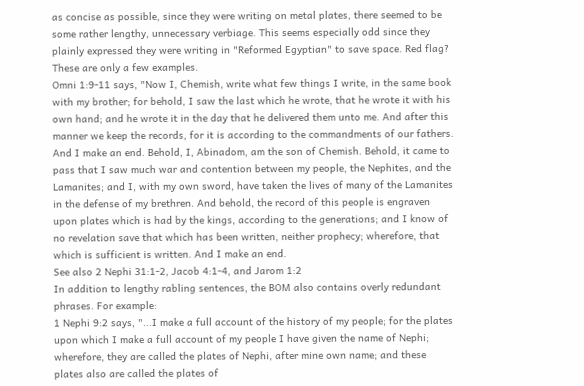as concise as possible, since they were writing on metal plates, there seemed to be some rather lengthy, unnecessary verbiage. This seems especially odd since they plainly expressed they were writing in "Reformed Egyptian" to save space. Red flag? These are only a few examples.
Omni 1:9-11 says, "Now I, Chemish, write what few things I write, in the same book with my brother; for behold, I saw the last which he wrote, that he wrote it with his own hand; and he wrote it in the day that he delivered them unto me. And after this manner we keep the records, for it is according to the commandments of our fathers. And I make an end. Behold, I, Abinadom, am the son of Chemish. Behold, it came to pass that I saw much war and contention between my people, the Nephites, and the Lamanites; and I, with my own sword, have taken the lives of many of the Lamanites in the defense of my brethren. And behold, the record of this people is engraven upon plates which is had by the kings, according to the generations; and I know of no revelation save that which has been written, neither prophecy; wherefore, that which is sufficient is written. And I make an end.
See also 2 Nephi 31:1-2, Jacob 4:1-4, and Jarom 1:2
In addition to lengthy rabling sentences, the BOM also contains overly redundant phrases. For example:
1 Nephi 9:2 says, "...I make a full account of the history of my people; for the plates upon which I make a full account of my people I have given the name of Nephi; wherefore, they are called the plates of Nephi, after mine own name; and these plates also are called the plates of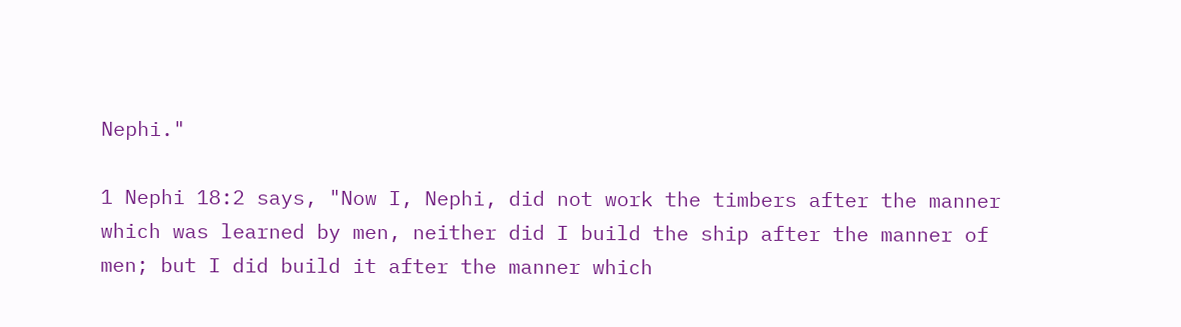Nephi."

1 Nephi 18:2 says, "Now I, Nephi, did not work the timbers after the manner which was learned by men, neither did I build the ship after the manner of men; but I did build it after the manner which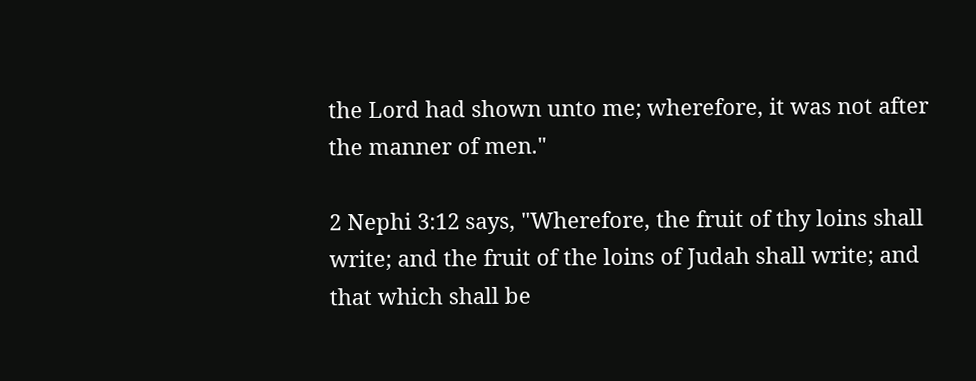the Lord had shown unto me; wherefore, it was not after the manner of men."

2 Nephi 3:12 says, "Wherefore, the fruit of thy loins shall write; and the fruit of the loins of Judah shall write; and that which shall be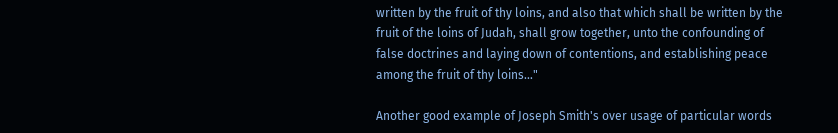written by the fruit of thy loins, and also that which shall be written by the fruit of the loins of Judah, shall grow together, unto the confounding of false doctrines and laying down of contentions, and establishing peace among the fruit of thy loins…"

Another good example of Joseph Smith's over usage of particular words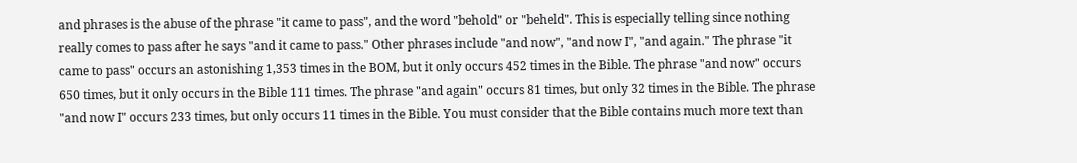and phrases is the abuse of the phrase "it came to pass", and the word "behold" or "beheld". This is especially telling since nothing really comes to pass after he says "and it came to pass." Other phrases include "and now", "and now I", "and again." The phrase "it came to pass" occurs an astonishing 1,353 times in the BOM, but it only occurs 452 times in the Bible. The phrase "and now" occurs 650 times, but it only occurs in the Bible 111 times. The phrase "and again" occurs 81 times, but only 32 times in the Bible. The phrase "and now I" occurs 233 times, but only occurs 11 times in the Bible. You must consider that the Bible contains much more text than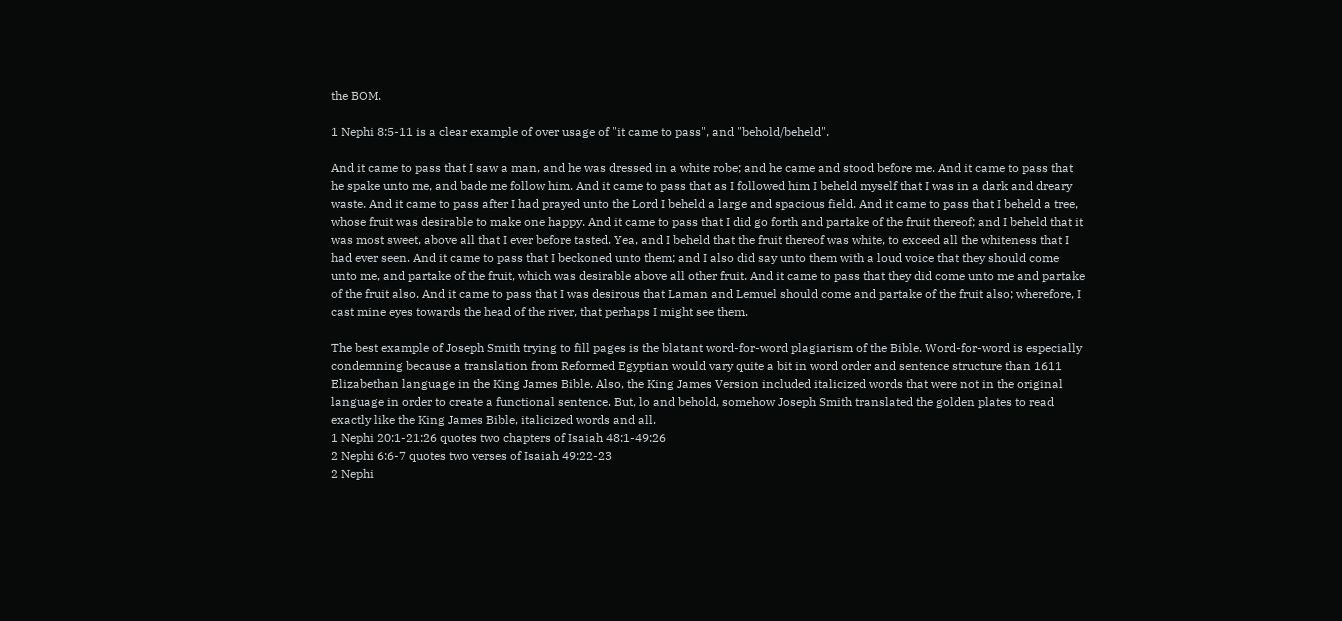the BOM.

1 Nephi 8:5-11 is a clear example of over usage of "it came to pass", and "behold/beheld".

And it came to pass that I saw a man, and he was dressed in a white robe; and he came and stood before me. And it came to pass that he spake unto me, and bade me follow him. And it came to pass that as I followed him I beheld myself that I was in a dark and dreary waste. And it came to pass after I had prayed unto the Lord I beheld a large and spacious field. And it came to pass that I beheld a tree, whose fruit was desirable to make one happy. And it came to pass that I did go forth and partake of the fruit thereof; and I beheld that it was most sweet, above all that I ever before tasted. Yea, and I beheld that the fruit thereof was white, to exceed all the whiteness that I had ever seen. And it came to pass that I beckoned unto them; and I also did say unto them with a loud voice that they should come unto me, and partake of the fruit, which was desirable above all other fruit. And it came to pass that they did come unto me and partake of the fruit also. And it came to pass that I was desirous that Laman and Lemuel should come and partake of the fruit also; wherefore, I cast mine eyes towards the head of the river, that perhaps I might see them.

The best example of Joseph Smith trying to fill pages is the blatant word-for-word plagiarism of the Bible. Word-for-word is especially condemning because a translation from Reformed Egyptian would vary quite a bit in word order and sentence structure than 1611 Elizabethan language in the King James Bible. Also, the King James Version included italicized words that were not in the original language in order to create a functional sentence. But, lo and behold, somehow Joseph Smith translated the golden plates to read exactly like the King James Bible, italicized words and all.
1 Nephi 20:1-21:26 quotes two chapters of Isaiah 48:1-49:26
2 Nephi 6:6-7 quotes two verses of Isaiah 49:22-23
2 Nephi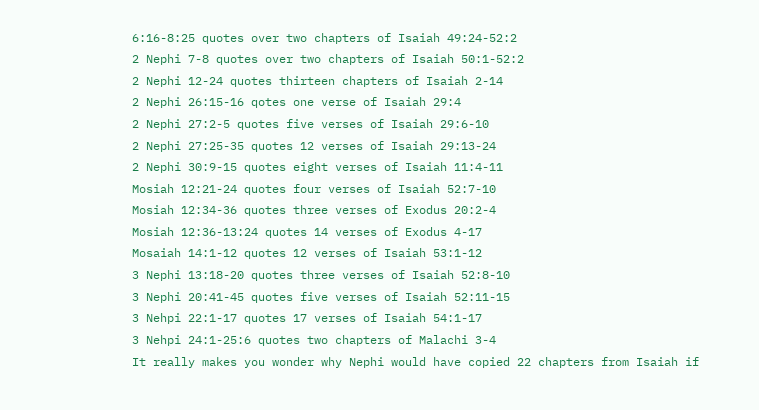6:16-8:25 quotes over two chapters of Isaiah 49:24-52:2
2 Nephi 7-8 quotes over two chapters of Isaiah 50:1-52:2
2 Nephi 12-24 quotes thirteen chapters of Isaiah 2-14
2 Nephi 26:15-16 qotes one verse of Isaiah 29:4
2 Nephi 27:2-5 quotes five verses of Isaiah 29:6-10
2 Nephi 27:25-35 quotes 12 verses of Isaiah 29:13-24
2 Nephi 30:9-15 quotes eight verses of Isaiah 11:4-11
Mosiah 12:21-24 quotes four verses of Isaiah 52:7-10
Mosiah 12:34-36 quotes three verses of Exodus 20:2-4
Mosiah 12:36-13:24 quotes 14 verses of Exodus 4-17
Mosaiah 14:1-12 quotes 12 verses of Isaiah 53:1-12
3 Nephi 13:18-20 quotes three verses of Isaiah 52:8-10
3 Nephi 20:41-45 quotes five verses of Isaiah 52:11-15
3 Nehpi 22:1-17 quotes 17 verses of Isaiah 54:1-17
3 Nehpi 24:1-25:6 quotes two chapters of Malachi 3-4
It really makes you wonder why Nephi would have copied 22 chapters from Isaiah if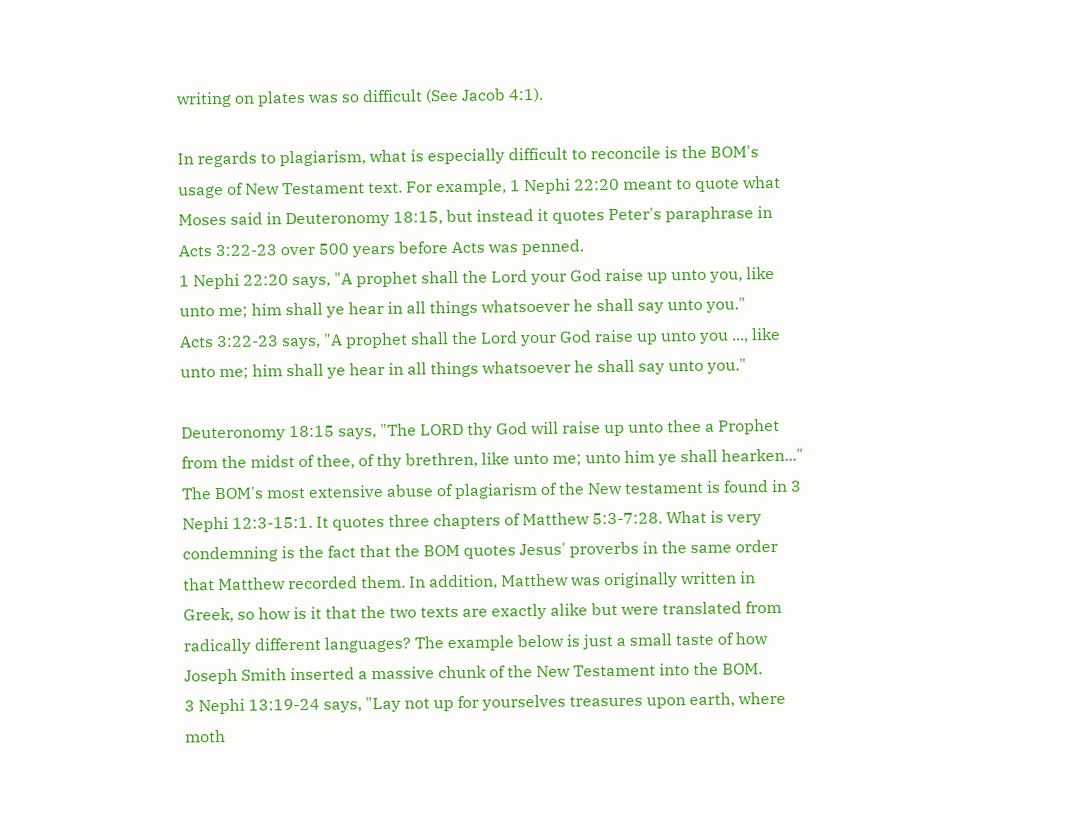writing on plates was so difficult (See Jacob 4:1).

In regards to plagiarism, what is especially difficult to reconcile is the BOM's usage of New Testament text. For example, 1 Nephi 22:20 meant to quote what Moses said in Deuteronomy 18:15, but instead it quotes Peter's paraphrase in Acts 3:22-23 over 500 years before Acts was penned.
1 Nephi 22:20 says, "A prophet shall the Lord your God raise up unto you, like unto me; him shall ye hear in all things whatsoever he shall say unto you."
Acts 3:22-23 says, "A prophet shall the Lord your God raise up unto you ..., like unto me; him shall ye hear in all things whatsoever he shall say unto you."

Deuteronomy 18:15 says, "The LORD thy God will raise up unto thee a Prophet from the midst of thee, of thy brethren, like unto me; unto him ye shall hearken..."
The BOM's most extensive abuse of plagiarism of the New testament is found in 3 Nephi 12:3-15:1. It quotes three chapters of Matthew 5:3-7:28. What is very condemning is the fact that the BOM quotes Jesus' proverbs in the same order that Matthew recorded them. In addition, Matthew was originally written in Greek, so how is it that the two texts are exactly alike but were translated from radically different languages? The example below is just a small taste of how Joseph Smith inserted a massive chunk of the New Testament into the BOM.
3 Nephi 13:19-24 says, "Lay not up for yourselves treasures upon earth, where moth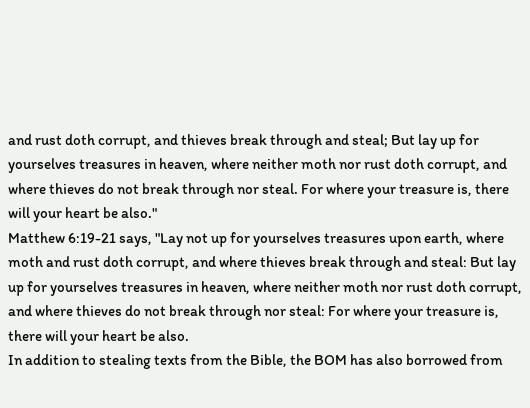and rust doth corrupt, and thieves break through and steal; But lay up for yourselves treasures in heaven, where neither moth nor rust doth corrupt, and where thieves do not break through nor steal. For where your treasure is, there will your heart be also."
Matthew 6:19-21 says, "Lay not up for yourselves treasures upon earth, where moth and rust doth corrupt, and where thieves break through and steal: But lay up for yourselves treasures in heaven, where neither moth nor rust doth corrupt, and where thieves do not break through nor steal: For where your treasure is, there will your heart be also.
In addition to stealing texts from the Bible, the BOM has also borrowed from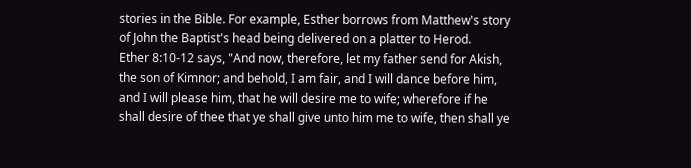stories in the Bible. For example, Esther borrows from Matthew's story of John the Baptist's head being delivered on a platter to Herod.
Ether 8:10-12 says, "And now, therefore, let my father send for Akish, the son of Kimnor; and behold, I am fair, and I will dance before him, and I will please him, that he will desire me to wife; wherefore if he shall desire of thee that ye shall give unto him me to wife, then shall ye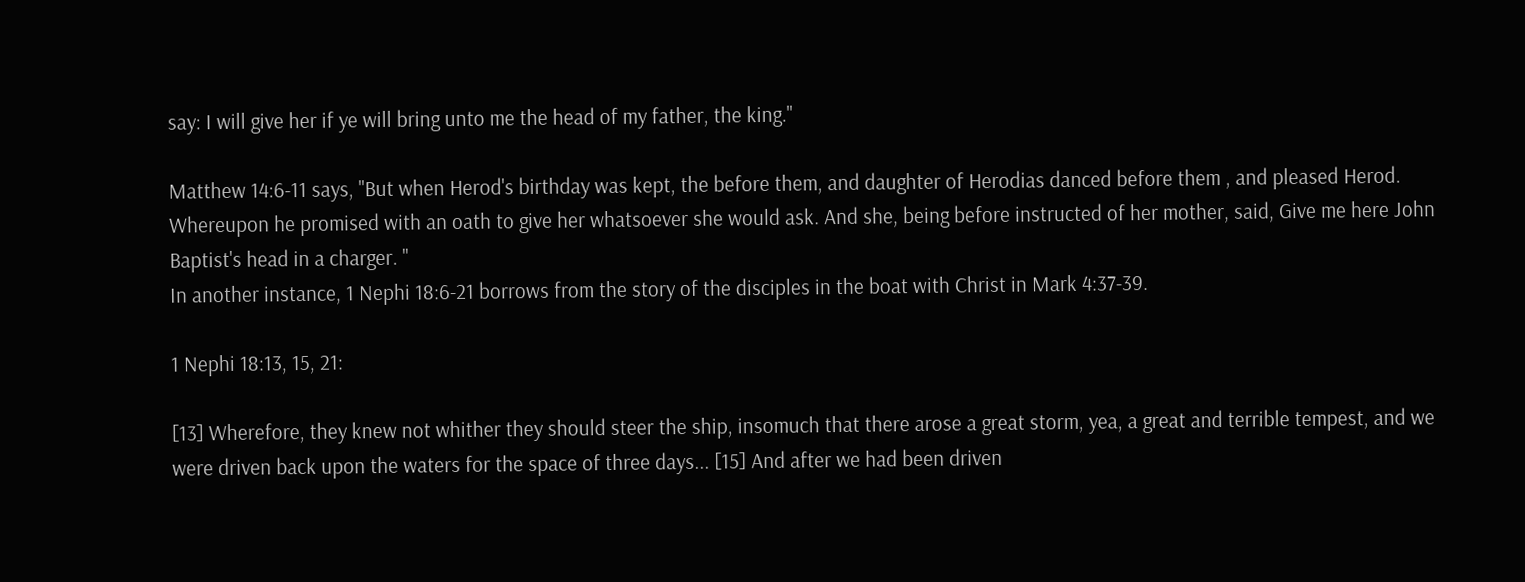say: I will give her if ye will bring unto me the head of my father, the king."

Matthew 14:6-11 says, "But when Herod's birthday was kept, the before them, and daughter of Herodias danced before them , and pleased Herod. Whereupon he promised with an oath to give her whatsoever she would ask. And she, being before instructed of her mother, said, Give me here John Baptist's head in a charger. "
In another instance, 1 Nephi 18:6-21 borrows from the story of the disciples in the boat with Christ in Mark 4:37-39.

1 Nephi 18:13, 15, 21:

[13] Wherefore, they knew not whither they should steer the ship, insomuch that there arose a great storm, yea, a great and terrible tempest, and we were driven back upon the waters for the space of three days... [15] And after we had been driven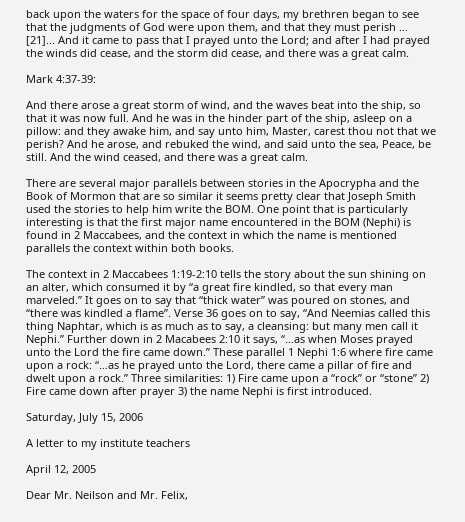back upon the waters for the space of four days, my brethren began to see that the judgments of God were upon them, and that they must perish … [21]... And it came to pass that I prayed unto the Lord; and after I had prayed the winds did cease, and the storm did cease, and there was a great calm.

Mark 4:37-39:

And there arose a great storm of wind, and the waves beat into the ship, so that it was now full. And he was in the hinder part of the ship, asleep on a pillow: and they awake him, and say unto him, Master, carest thou not that we perish? And he arose, and rebuked the wind, and said unto the sea, Peace, be still. And the wind ceased, and there was a great calm.

There are several major parallels between stories in the Apocrypha and the Book of Mormon that are so similar it seems pretty clear that Joseph Smith used the stories to help him write the BOM. One point that is particularly interesting is that the first major name encountered in the BOM (Nephi) is found in 2 Maccabees, and the context in which the name is mentioned parallels the context within both books.

The context in 2 Maccabees 1:19-2:10 tells the story about the sun shining on an alter, which consumed it by “a great fire kindled, so that every man marveled.” It goes on to say that “thick water” was poured on stones, and “there was kindled a flame”. Verse 36 goes on to say, “And Neemias called this thing Naphtar, which is as much as to say, a cleansing: but many men call it Nephi.” Further down in 2 Macabees 2:10 it says, “…as when Moses prayed unto the Lord the fire came down.” These parallel 1 Nephi 1:6 where fire came upon a rock: “…as he prayed unto the Lord, there came a pillar of fire and dwelt upon a rock.” Three similarities: 1) Fire came upon a “rock” or “stone” 2) Fire came down after prayer 3) the name Nephi is first introduced.

Saturday, July 15, 2006

A letter to my institute teachers

April 12, 2005

Dear Mr. Neilson and Mr. Felix,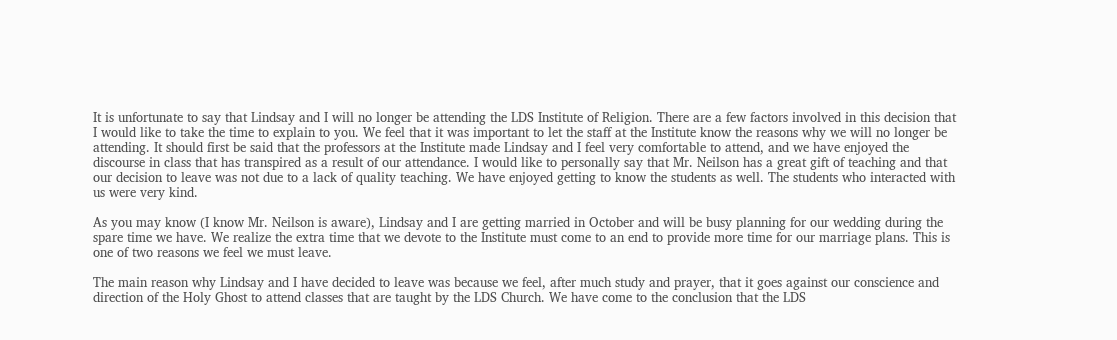It is unfortunate to say that Lindsay and I will no longer be attending the LDS Institute of Religion. There are a few factors involved in this decision that I would like to take the time to explain to you. We feel that it was important to let the staff at the Institute know the reasons why we will no longer be attending. It should first be said that the professors at the Institute made Lindsay and I feel very comfortable to attend, and we have enjoyed the discourse in class that has transpired as a result of our attendance. I would like to personally say that Mr. Neilson has a great gift of teaching and that our decision to leave was not due to a lack of quality teaching. We have enjoyed getting to know the students as well. The students who interacted with us were very kind.

As you may know (I know Mr. Neilson is aware), Lindsay and I are getting married in October and will be busy planning for our wedding during the spare time we have. We realize the extra time that we devote to the Institute must come to an end to provide more time for our marriage plans. This is one of two reasons we feel we must leave.

The main reason why Lindsay and I have decided to leave was because we feel, after much study and prayer, that it goes against our conscience and direction of the Holy Ghost to attend classes that are taught by the LDS Church. We have come to the conclusion that the LDS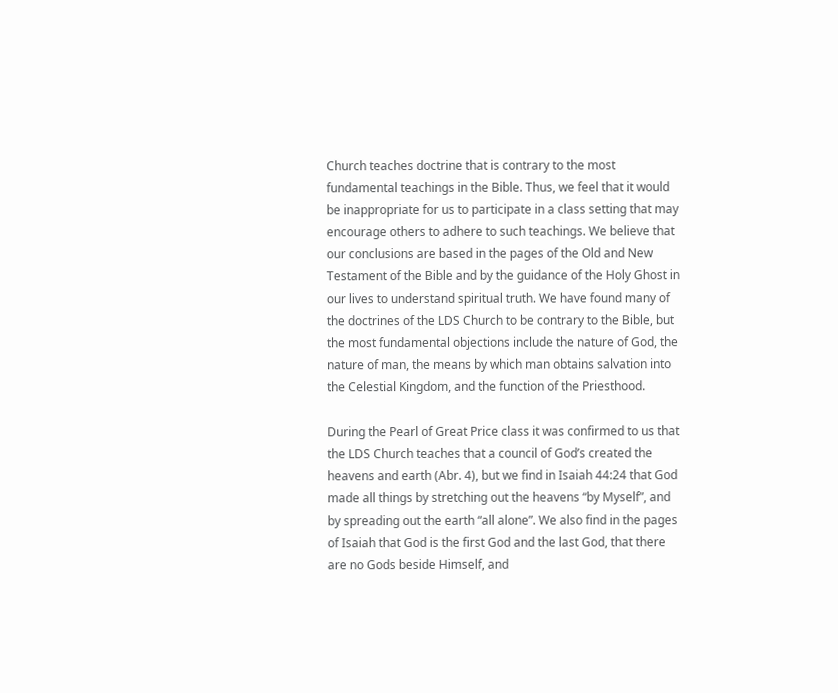Church teaches doctrine that is contrary to the most fundamental teachings in the Bible. Thus, we feel that it would be inappropriate for us to participate in a class setting that may encourage others to adhere to such teachings. We believe that our conclusions are based in the pages of the Old and New Testament of the Bible and by the guidance of the Holy Ghost in our lives to understand spiritual truth. We have found many of the doctrines of the LDS Church to be contrary to the Bible, but the most fundamental objections include the nature of God, the nature of man, the means by which man obtains salvation into the Celestial Kingdom, and the function of the Priesthood.

During the Pearl of Great Price class it was confirmed to us that the LDS Church teaches that a council of God’s created the heavens and earth (Abr. 4), but we find in Isaiah 44:24 that God made all things by stretching out the heavens “by Myself”, and by spreading out the earth “all alone”. We also find in the pages of Isaiah that God is the first God and the last God, that there are no Gods beside Himself, and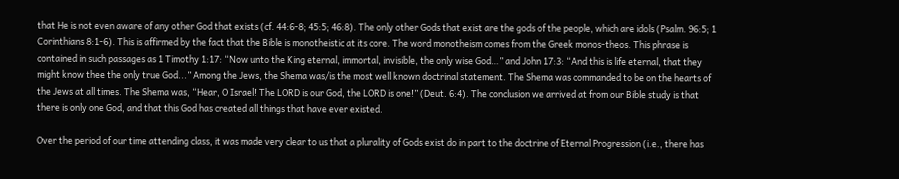that He is not even aware of any other God that exists (cf. 44:6-8; 45:5; 46:8). The only other Gods that exist are the gods of the people, which are idols (Psalm. 96:5; 1 Corinthians 8:1-6). This is affirmed by the fact that the Bible is monotheistic at its core. The word monotheism comes from the Greek monos-theos. This phrase is contained in such passages as 1 Timothy 1:17: “Now unto the King eternal, immortal, invisible, the only wise God…” and John 17:3: “And this is life eternal, that they might know thee the only true God...” Among the Jews, the Shema was/is the most well known doctrinal statement. The Shema was commanded to be on the hearts of the Jews at all times. The Shema was, “Hear, O Israel! The LORD is our God, the LORD is one!” (Deut. 6:4). The conclusion we arrived at from our Bible study is that there is only one God, and that this God has created all things that have ever existed.

Over the period of our time attending class, it was made very clear to us that a plurality of Gods exist do in part to the doctrine of Eternal Progression (i.e., there has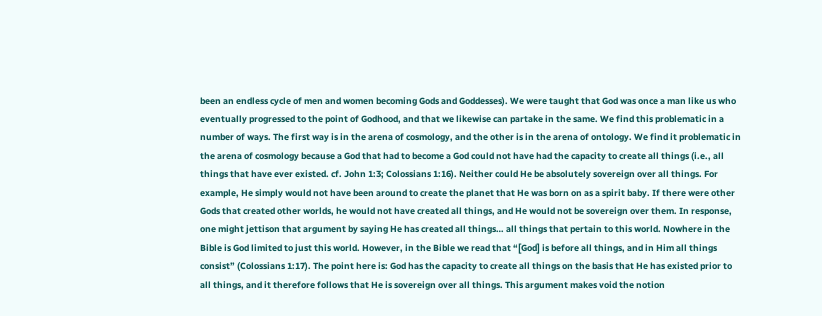been an endless cycle of men and women becoming Gods and Goddesses). We were taught that God was once a man like us who eventually progressed to the point of Godhood, and that we likewise can partake in the same. We find this problematic in a number of ways. The first way is in the arena of cosmology, and the other is in the arena of ontology. We find it problematic in the arena of cosmology because a God that had to become a God could not have had the capacity to create all things (i.e., all things that have ever existed. cf. John 1:3; Colossians 1:16). Neither could He be absolutely sovereign over all things. For example, He simply would not have been around to create the planet that He was born on as a spirit baby. If there were other Gods that created other worlds, he would not have created all things, and He would not be sovereign over them. In response, one might jettison that argument by saying He has created all things… all things that pertain to this world. Nowhere in the Bible is God limited to just this world. However, in the Bible we read that “[God] is before all things, and in Him all things consist” (Colossians 1:17). The point here is: God has the capacity to create all things on the basis that He has existed prior to all things, and it therefore follows that He is sovereign over all things. This argument makes void the notion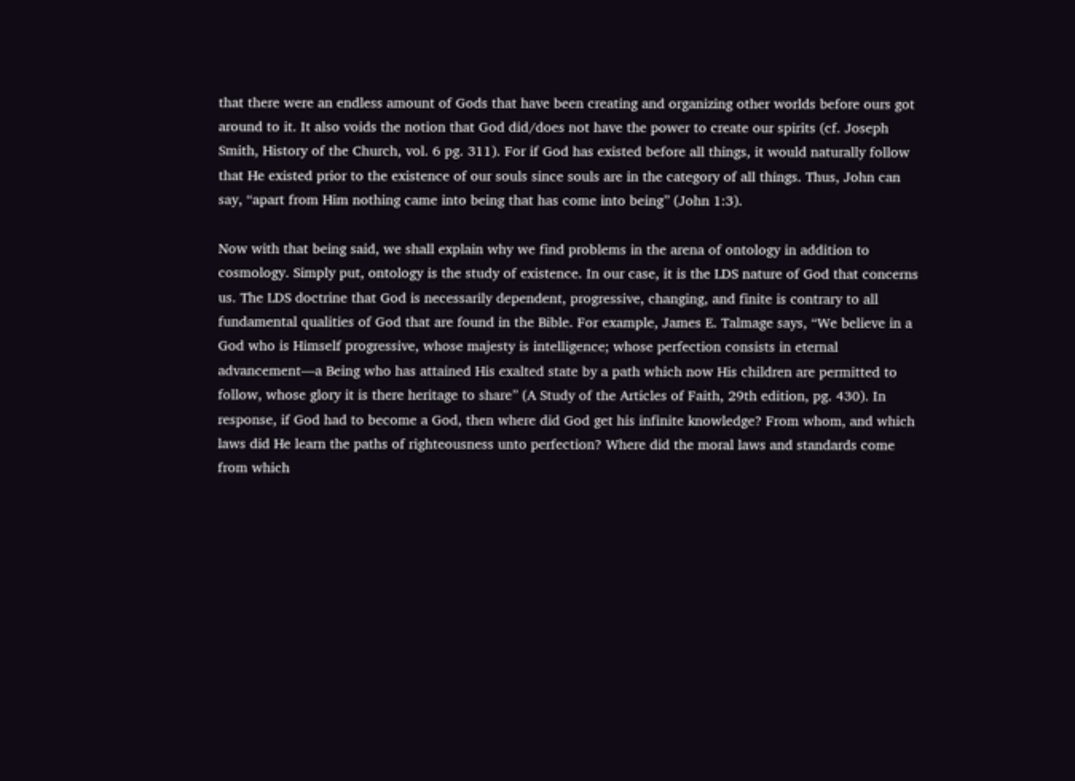that there were an endless amount of Gods that have been creating and organizing other worlds before ours got around to it. It also voids the notion that God did/does not have the power to create our spirits (cf. Joseph Smith, History of the Church, vol. 6 pg. 311). For if God has existed before all things, it would naturally follow that He existed prior to the existence of our souls since souls are in the category of all things. Thus, John can say, “apart from Him nothing came into being that has come into being” (John 1:3).

Now with that being said, we shall explain why we find problems in the arena of ontology in addition to cosmology. Simply put, ontology is the study of existence. In our case, it is the LDS nature of God that concerns us. The LDS doctrine that God is necessarily dependent, progressive, changing, and finite is contrary to all fundamental qualities of God that are found in the Bible. For example, James E. Talmage says, “We believe in a God who is Himself progressive, whose majesty is intelligence; whose perfection consists in eternal advancement—a Being who has attained His exalted state by a path which now His children are permitted to follow, whose glory it is there heritage to share” (A Study of the Articles of Faith, 29th edition, pg. 430). In response, if God had to become a God, then where did God get his infinite knowledge? From whom, and which laws did He learn the paths of righteousness unto perfection? Where did the moral laws and standards come from which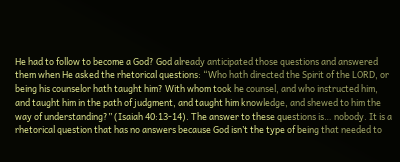He had to follow to become a God? God already anticipated those questions and answered them when He asked the rhetorical questions: “Who hath directed the Spirit of the LORD, or being his counselor hath taught him? With whom took he counsel, and who instructed him, and taught him in the path of judgment, and taught him knowledge, and shewed to him the way of understanding?” (Isaiah 40:13-14). The answer to these questions is… nobody. It is a rhetorical question that has no answers because God isn’t the type of being that needed to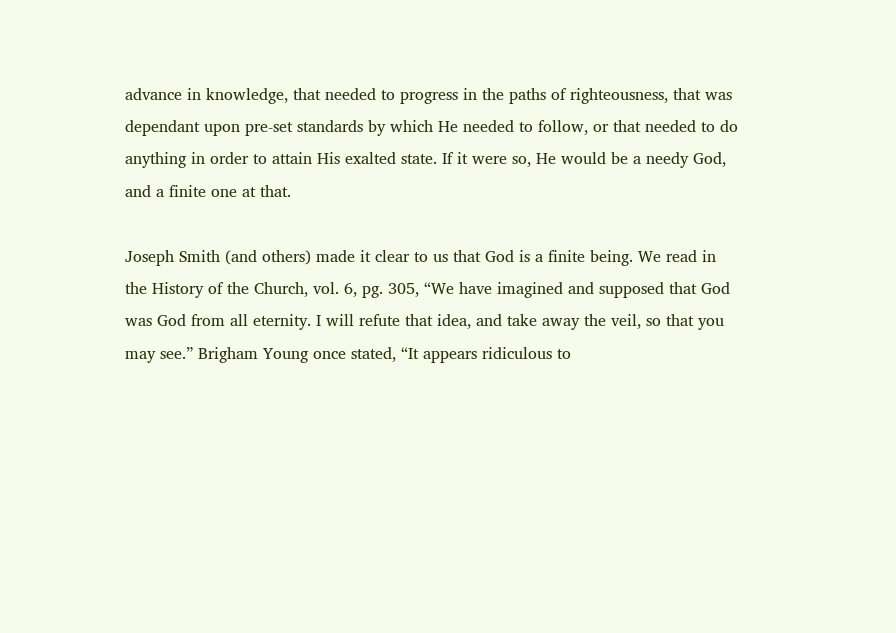advance in knowledge, that needed to progress in the paths of righteousness, that was dependant upon pre-set standards by which He needed to follow, or that needed to do anything in order to attain His exalted state. If it were so, He would be a needy God, and a finite one at that.

Joseph Smith (and others) made it clear to us that God is a finite being. We read in the History of the Church, vol. 6, pg. 305, “We have imagined and supposed that God was God from all eternity. I will refute that idea, and take away the veil, so that you may see.” Brigham Young once stated, “It appears ridiculous to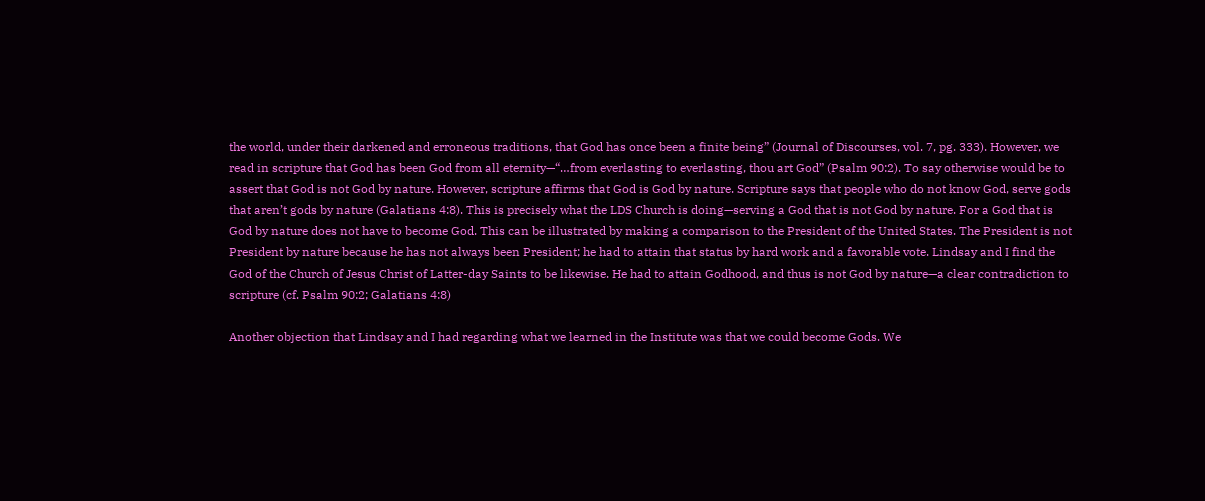the world, under their darkened and erroneous traditions, that God has once been a finite being” (Journal of Discourses, vol. 7, pg. 333). However, we read in scripture that God has been God from all eternity—“…from everlasting to everlasting, thou art God” (Psalm 90:2). To say otherwise would be to assert that God is not God by nature. However, scripture affirms that God is God by nature. Scripture says that people who do not know God, serve gods that aren’t gods by nature (Galatians 4:8). This is precisely what the LDS Church is doing—serving a God that is not God by nature. For a God that is God by nature does not have to become God. This can be illustrated by making a comparison to the President of the United States. The President is not President by nature because he has not always been President; he had to attain that status by hard work and a favorable vote. Lindsay and I find the God of the Church of Jesus Christ of Latter-day Saints to be likewise. He had to attain Godhood, and thus is not God by nature—a clear contradiction to scripture (cf. Psalm 90:2; Galatians 4:8)

Another objection that Lindsay and I had regarding what we learned in the Institute was that we could become Gods. We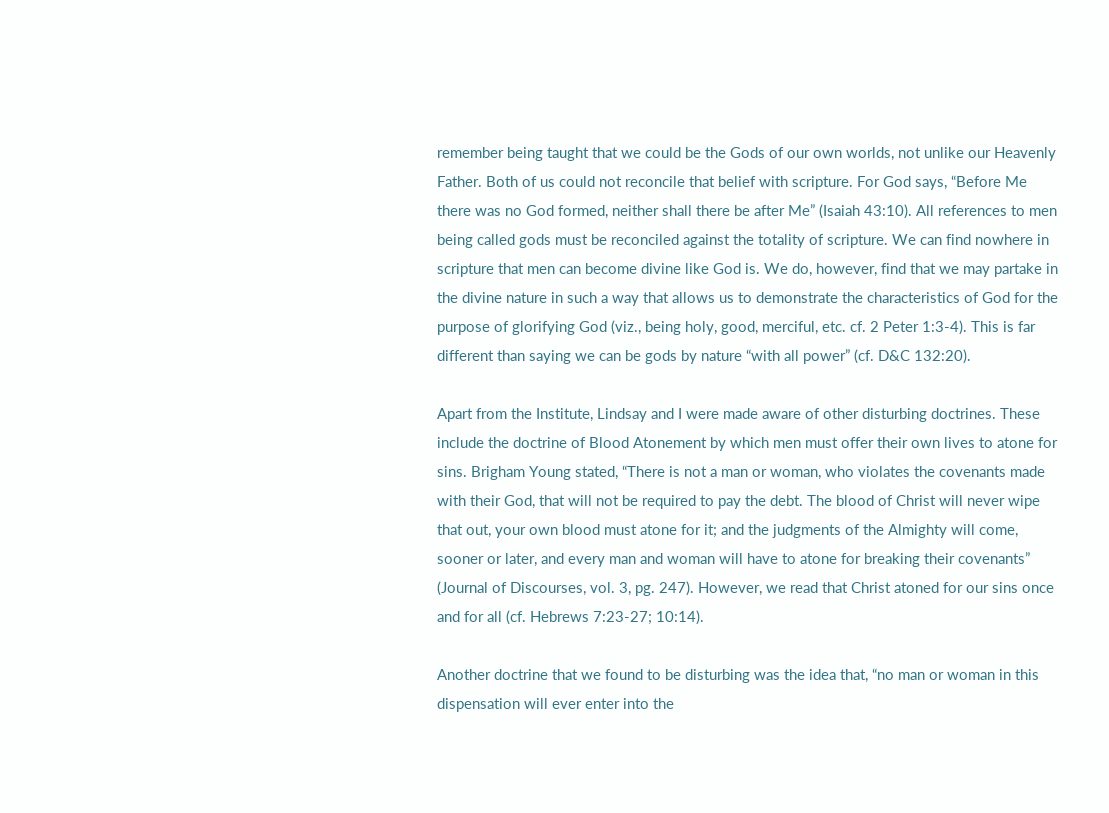remember being taught that we could be the Gods of our own worlds, not unlike our Heavenly Father. Both of us could not reconcile that belief with scripture. For God says, “Before Me there was no God formed, neither shall there be after Me” (Isaiah 43:10). All references to men being called gods must be reconciled against the totality of scripture. We can find nowhere in scripture that men can become divine like God is. We do, however, find that we may partake in the divine nature in such a way that allows us to demonstrate the characteristics of God for the purpose of glorifying God (viz., being holy, good, merciful, etc. cf. 2 Peter 1:3-4). This is far different than saying we can be gods by nature “with all power” (cf. D&C 132:20).

Apart from the Institute, Lindsay and I were made aware of other disturbing doctrines. These include the doctrine of Blood Atonement by which men must offer their own lives to atone for sins. Brigham Young stated, “There is not a man or woman, who violates the covenants made with their God, that will not be required to pay the debt. The blood of Christ will never wipe that out, your own blood must atone for it; and the judgments of the Almighty will come, sooner or later, and every man and woman will have to atone for breaking their covenants” (Journal of Discourses, vol. 3, pg. 247). However, we read that Christ atoned for our sins once and for all (cf. Hebrews 7:23-27; 10:14).

Another doctrine that we found to be disturbing was the idea that, “no man or woman in this dispensation will ever enter into the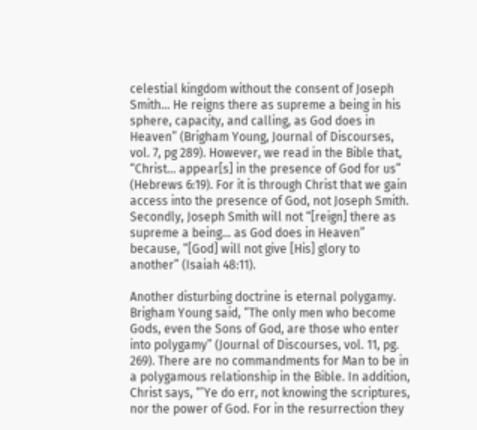celestial kingdom without the consent of Joseph Smith… He reigns there as supreme a being in his sphere, capacity, and calling, as God does in Heaven” (Brigham Young, Journal of Discourses, vol. 7, pg 289). However, we read in the Bible that, “Christ… appear[s] in the presence of God for us” (Hebrews 6:19). For it is through Christ that we gain access into the presence of God, not Joseph Smith. Secondly, Joseph Smith will not “[reign] there as supreme a being… as God does in Heaven” because, “[God] will not give [His] glory to another” (Isaiah 48:11).

Another disturbing doctrine is eternal polygamy. Brigham Young said, “The only men who become Gods, even the Sons of God, are those who enter into polygamy” (Journal of Discourses, vol. 11, pg. 269). There are no commandments for Man to be in a polygamous relationship in the Bible. In addition, Christ says, “’Ye do err, not knowing the scriptures, nor the power of God. For in the resurrection they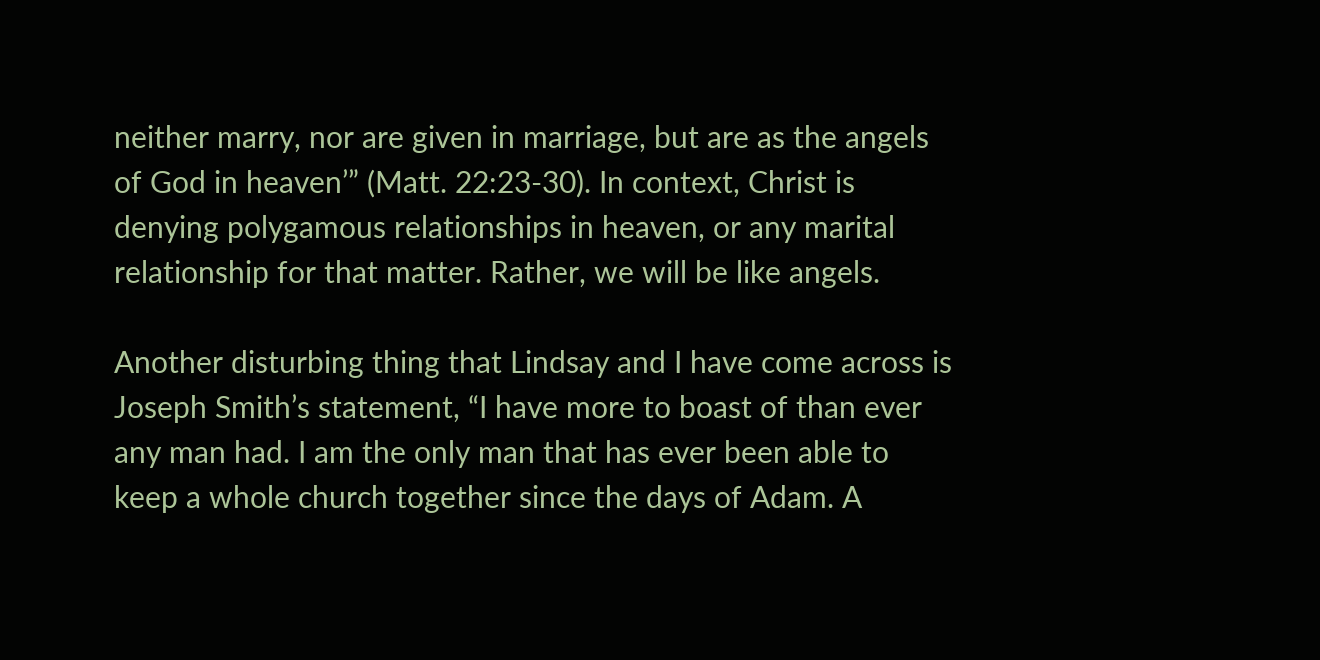neither marry, nor are given in marriage, but are as the angels of God in heaven’” (Matt. 22:23-30). In context, Christ is denying polygamous relationships in heaven, or any marital relationship for that matter. Rather, we will be like angels.

Another disturbing thing that Lindsay and I have come across is Joseph Smith’s statement, “I have more to boast of than ever any man had. I am the only man that has ever been able to keep a whole church together since the days of Adam. A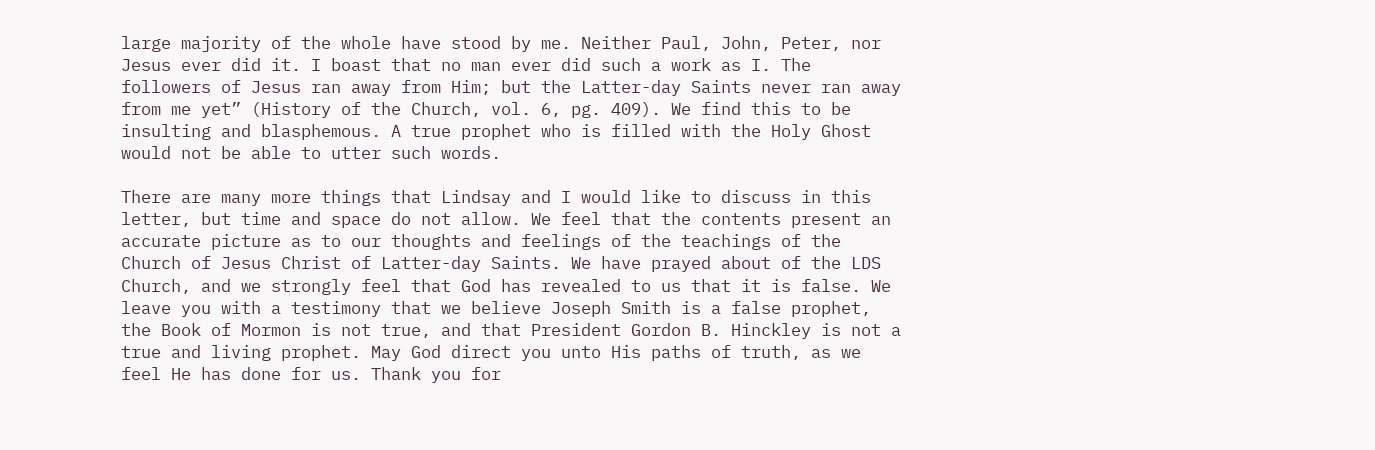large majority of the whole have stood by me. Neither Paul, John, Peter, nor Jesus ever did it. I boast that no man ever did such a work as I. The followers of Jesus ran away from Him; but the Latter-day Saints never ran away from me yet” (History of the Church, vol. 6, pg. 409). We find this to be insulting and blasphemous. A true prophet who is filled with the Holy Ghost would not be able to utter such words.

There are many more things that Lindsay and I would like to discuss in this letter, but time and space do not allow. We feel that the contents present an accurate picture as to our thoughts and feelings of the teachings of the Church of Jesus Christ of Latter-day Saints. We have prayed about of the LDS Church, and we strongly feel that God has revealed to us that it is false. We leave you with a testimony that we believe Joseph Smith is a false prophet, the Book of Mormon is not true, and that President Gordon B. Hinckley is not a true and living prophet. May God direct you unto His paths of truth, as we feel He has done for us. Thank you for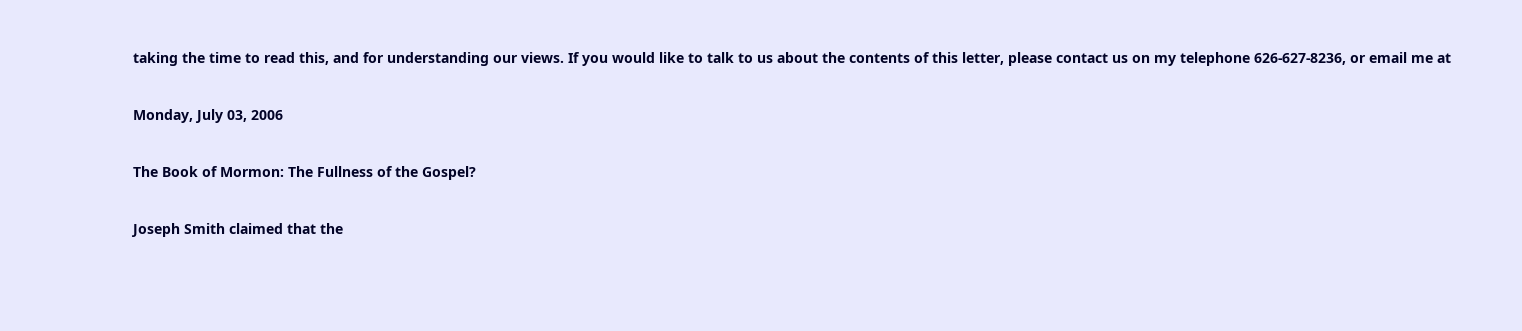taking the time to read this, and for understanding our views. If you would like to talk to us about the contents of this letter, please contact us on my telephone 626-627-8236, or email me at

Monday, July 03, 2006

The Book of Mormon: The Fullness of the Gospel?

Joseph Smith claimed that the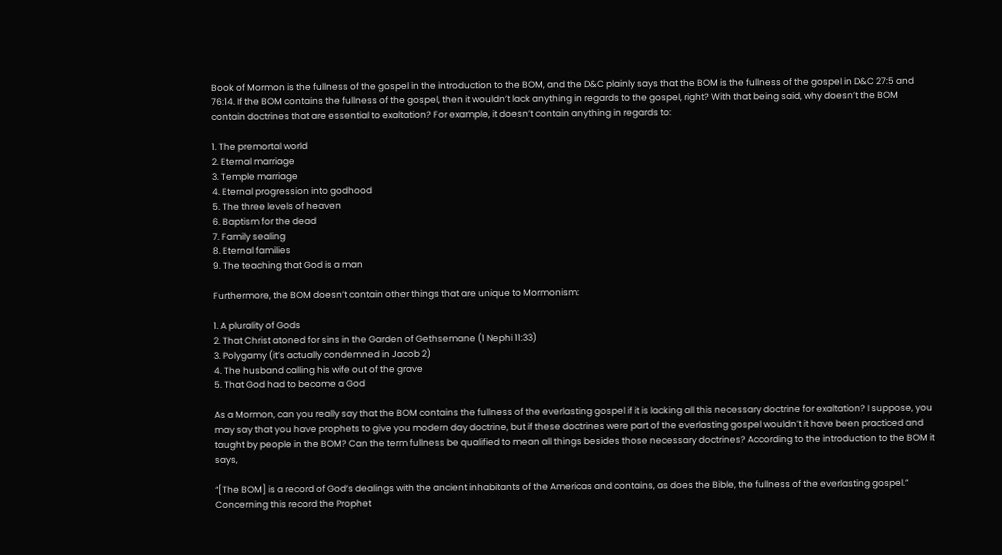Book of Mormon is the fullness of the gospel in the introduction to the BOM, and the D&C plainly says that the BOM is the fullness of the gospel in D&C 27:5 and 76:14. If the BOM contains the fullness of the gospel, then it wouldn’t lack anything in regards to the gospel, right? With that being said, why doesn’t the BOM contain doctrines that are essential to exaltation? For example, it doesn’t contain anything in regards to:

1. The premortal world
2. Eternal marriage
3. Temple marriage
4. Eternal progression into godhood
5. The three levels of heaven
6. Baptism for the dead
7. Family sealing
8. Eternal families
9. The teaching that God is a man

Furthermore, the BOM doesn’t contain other things that are unique to Mormonism:

1. A plurality of Gods
2. That Christ atoned for sins in the Garden of Gethsemane (1 Nephi 11:33)
3. Polygamy (it’s actually condemned in Jacob 2)
4. The husband calling his wife out of the grave
5. That God had to become a God

As a Mormon, can you really say that the BOM contains the fullness of the everlasting gospel if it is lacking all this necessary doctrine for exaltation? I suppose, you may say that you have prophets to give you modern day doctrine, but if these doctrines were part of the everlasting gospel wouldn’t it have been practiced and taught by people in the BOM? Can the term fullness be qualified to mean all things besides those necessary doctrines? According to the introduction to the BOM it says,

“[The BOM] is a record of God’s dealings with the ancient inhabitants of the Americas and contains, as does the Bible, the fullness of the everlasting gospel.” Concerning this record the Prophet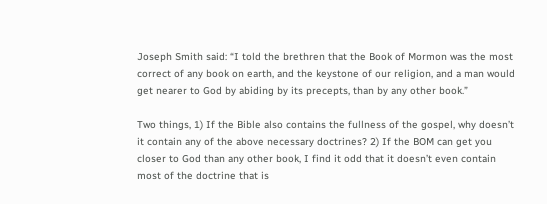Joseph Smith said: “I told the brethren that the Book of Mormon was the most correct of any book on earth, and the keystone of our religion, and a man would get nearer to God by abiding by its precepts, than by any other book.”

Two things, 1) If the Bible also contains the fullness of the gospel, why doesn’t it contain any of the above necessary doctrines? 2) If the BOM can get you closer to God than any other book, I find it odd that it doesn’t even contain most of the doctrine that is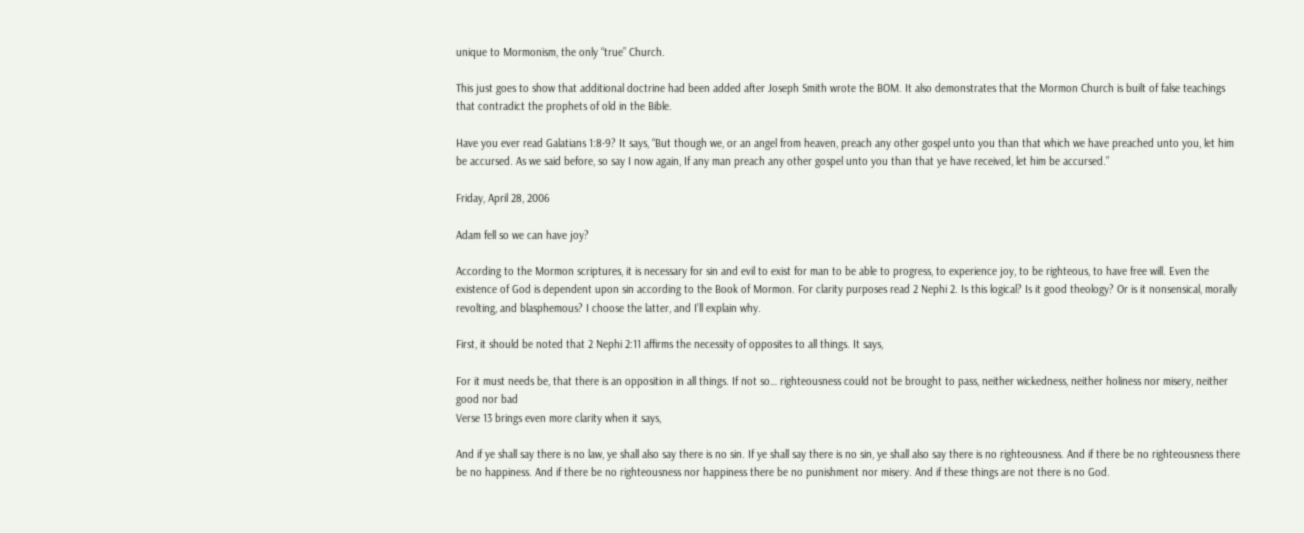unique to Mormonism, the only “true” Church.

This just goes to show that additional doctrine had been added after Joseph Smith wrote the BOM. It also demonstrates that the Mormon Church is built of false teachings that contradict the prophets of old in the Bible.

Have you ever read Galatians 1:8-9? It says, “But though we, or an angel from heaven, preach any other gospel unto you than that which we have preached unto you, let him be accursed. As we said before, so say I now again, If any man preach any other gospel unto you than that ye have received, let him be accursed.”

Friday, April 28, 2006

Adam fell so we can have joy?

According to the Mormon scriptures, it is necessary for sin and evil to exist for man to be able to progress, to experience joy, to be righteous, to have free will. Even the existence of God is dependent upon sin according to the Book of Mormon. For clarity purposes read 2 Nephi 2. Is this logical? Is it good theology? Or is it nonsensical, morally revolting, and blasphemous? I choose the latter, and I’ll explain why.

First, it should be noted that 2 Nephi 2:11 affirms the necessity of opposites to all things. It says,

For it must needs be, that there is an opposition in all things. If not so… righteousness could not be brought to pass, neither wickedness, neither holiness nor misery, neither good nor bad
Verse 13 brings even more clarity when it says,

And if ye shall say there is no law, ye shall also say there is no sin. If ye shall say there is no sin, ye shall also say there is no righteousness. And if there be no righteousness there be no happiness. And if there be no righteousness nor happiness there be no punishment nor misery. And if these things are not there is no God.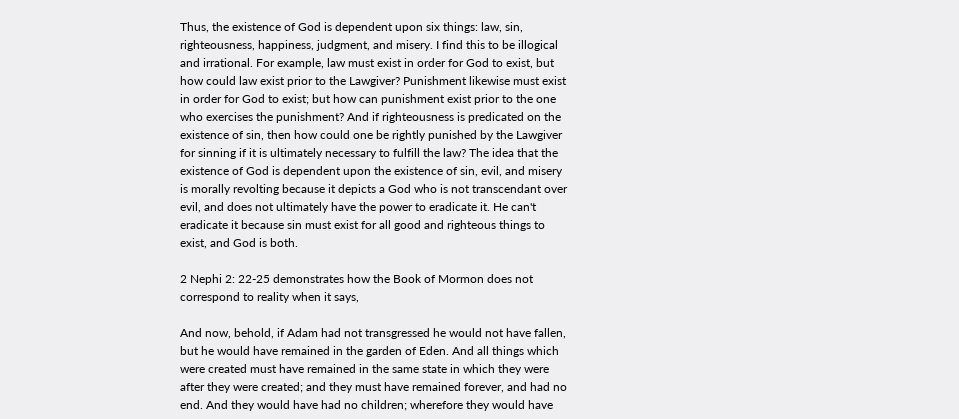Thus, the existence of God is dependent upon six things: law, sin, righteousness, happiness, judgment, and misery. I find this to be illogical and irrational. For example, law must exist in order for God to exist, but how could law exist prior to the Lawgiver? Punishment likewise must exist in order for God to exist; but how can punishment exist prior to the one who exercises the punishment? And if righteousness is predicated on the existence of sin, then how could one be rightly punished by the Lawgiver for sinning if it is ultimately necessary to fulfill the law? The idea that the existence of God is dependent upon the existence of sin, evil, and misery is morally revolting because it depicts a God who is not transcendant over evil, and does not ultimately have the power to eradicate it. He can't eradicate it because sin must exist for all good and righteous things to exist, and God is both.

2 Nephi 2: 22-25 demonstrates how the Book of Mormon does not correspond to reality when it says,

And now, behold, if Adam had not transgressed he would not have fallen, but he would have remained in the garden of Eden. And all things which were created must have remained in the same state in which they were after they were created; and they must have remained forever, and had no end. And they would have had no children; wherefore they would have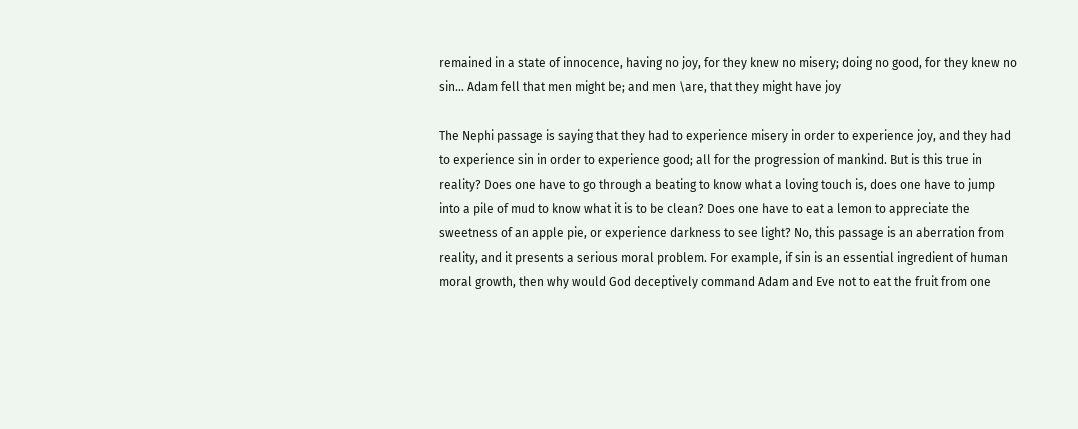remained in a state of innocence, having no joy, for they knew no misery; doing no good, for they knew no sin… Adam fell that men might be; and men \are, that they might have joy

The Nephi passage is saying that they had to experience misery in order to experience joy, and they had to experience sin in order to experience good; all for the progression of mankind. But is this true in reality? Does one have to go through a beating to know what a loving touch is, does one have to jump into a pile of mud to know what it is to be clean? Does one have to eat a lemon to appreciate the sweetness of an apple pie, or experience darkness to see light? No, this passage is an aberration from reality, and it presents a serious moral problem. For example, if sin is an essential ingredient of human moral growth, then why would God deceptively command Adam and Eve not to eat the fruit from one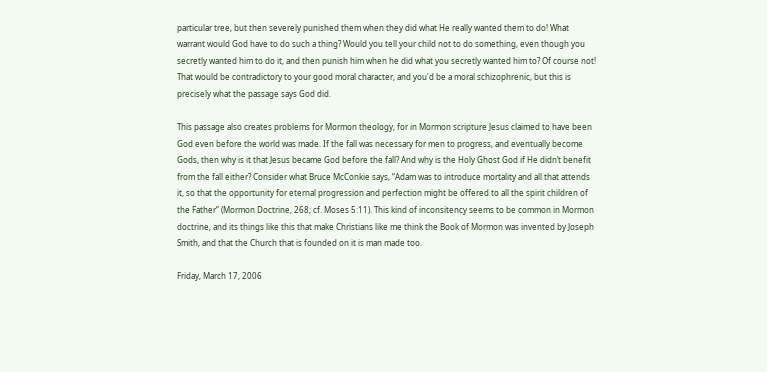particular tree, but then severely punished them when they did what He really wanted them to do! What warrant would God have to do such a thing? Would you tell your child not to do something, even though you secretly wanted him to do it, and then punish him when he did what you secretly wanted him to? Of course not! That would be contradictory to your good moral character, and you'd be a moral schizophrenic, but this is precisely what the passage says God did.

This passage also creates problems for Mormon theology, for in Mormon scripture Jesus claimed to have been God even before the world was made. If the fall was necessary for men to progress, and eventually become Gods, then why is it that Jesus became God before the fall? And why is the Holy Ghost God if He didn’t benefit from the fall either? Consider what Bruce McConkie says, “Adam was to introduce mortality and all that attends it, so that the opportunity for eternal progression and perfection might be offered to all the spirit children of the Father” (Mormon Doctrine, 268; cf. Moses 5:11). This kind of inconsitency seems to be common in Mormon doctrine, and its things like this that make Christians like me think the Book of Mormon was invented by Joseph Smith, and that the Church that is founded on it is man made too.

Friday, March 17, 2006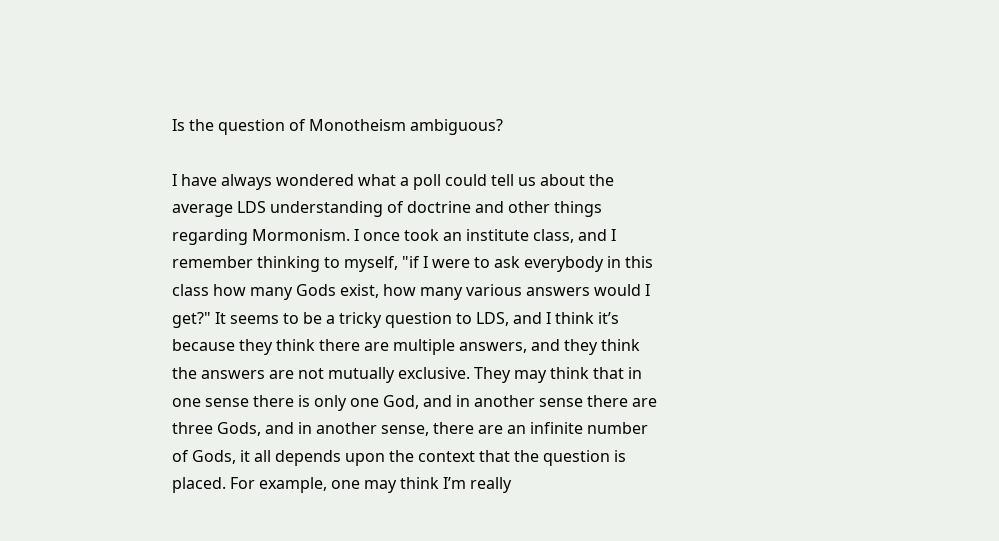Is the question of Monotheism ambiguous?

I have always wondered what a poll could tell us about the average LDS understanding of doctrine and other things regarding Mormonism. I once took an institute class, and I remember thinking to myself, "if I were to ask everybody in this class how many Gods exist, how many various answers would I get?" It seems to be a tricky question to LDS, and I think it’s because they think there are multiple answers, and they think the answers are not mutually exclusive. They may think that in one sense there is only one God, and in another sense there are three Gods, and in another sense, there are an infinite number of Gods, it all depends upon the context that the question is placed. For example, one may think I’m really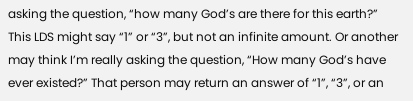asking the question, “how many God’s are there for this earth?” This LDS might say “1” or “3”, but not an infinite amount. Or another may think I’m really asking the question, “How many God’s have ever existed?” That person may return an answer of “1”, “3”, or an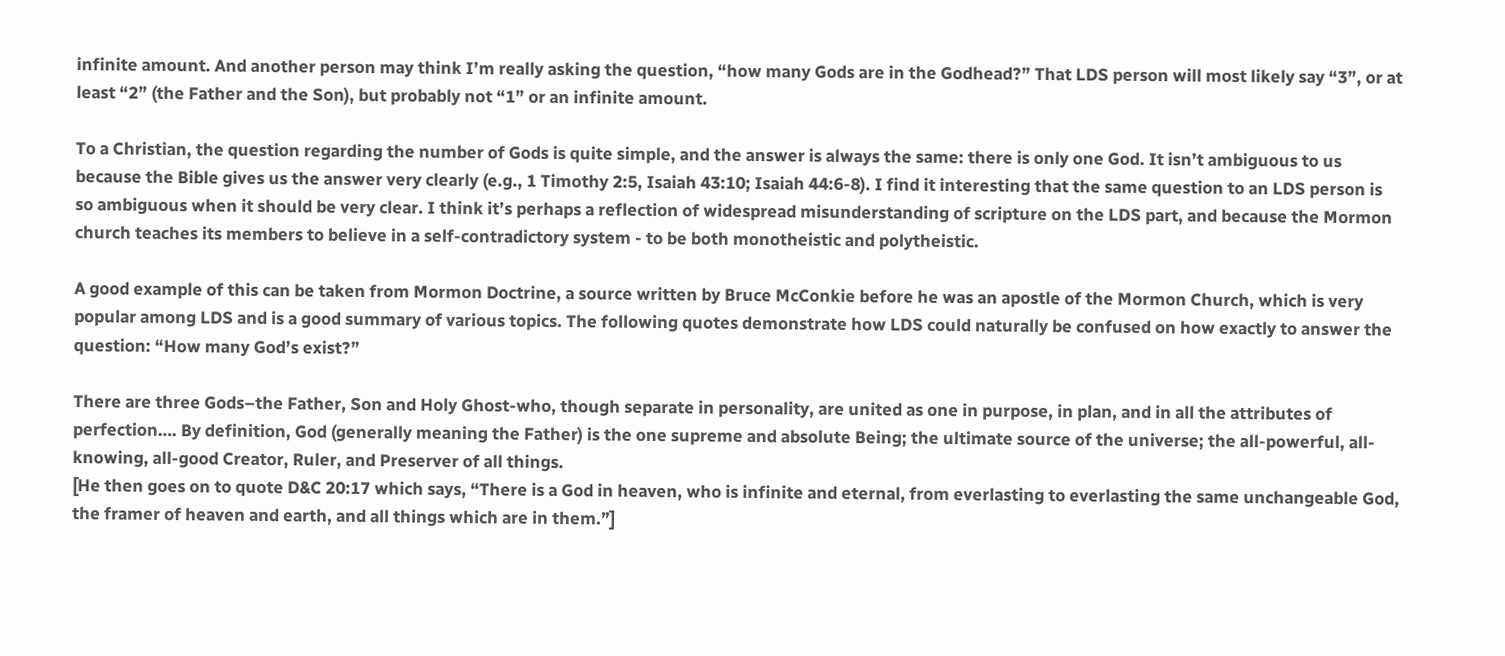infinite amount. And another person may think I’m really asking the question, “how many Gods are in the Godhead?” That LDS person will most likely say “3”, or at least “2” (the Father and the Son), but probably not “1” or an infinite amount.

To a Christian, the question regarding the number of Gods is quite simple, and the answer is always the same: there is only one God. It isn’t ambiguous to us because the Bible gives us the answer very clearly (e.g., 1 Timothy 2:5, Isaiah 43:10; Isaiah 44:6-8). I find it interesting that the same question to an LDS person is so ambiguous when it should be very clear. I think it’s perhaps a reflection of widespread misunderstanding of scripture on the LDS part, and because the Mormon church teaches its members to believe in a self-contradictory system - to be both monotheistic and polytheistic.

A good example of this can be taken from Mormon Doctrine, a source written by Bruce McConkie before he was an apostle of the Mormon Church, which is very popular among LDS and is a good summary of various topics. The following quotes demonstrate how LDS could naturally be confused on how exactly to answer the question: “How many God’s exist?”

There are three Gods–the Father, Son and Holy Ghost-who, though separate in personality, are united as one in purpose, in plan, and in all the attributes of perfection…. By definition, God (generally meaning the Father) is the one supreme and absolute Being; the ultimate source of the universe; the all-powerful, all-knowing, all-good Creator, Ruler, and Preserver of all things.
[He then goes on to quote D&C 20:17 which says, “There is a God in heaven, who is infinite and eternal, from everlasting to everlasting the same unchangeable God, the framer of heaven and earth, and all things which are in them.”]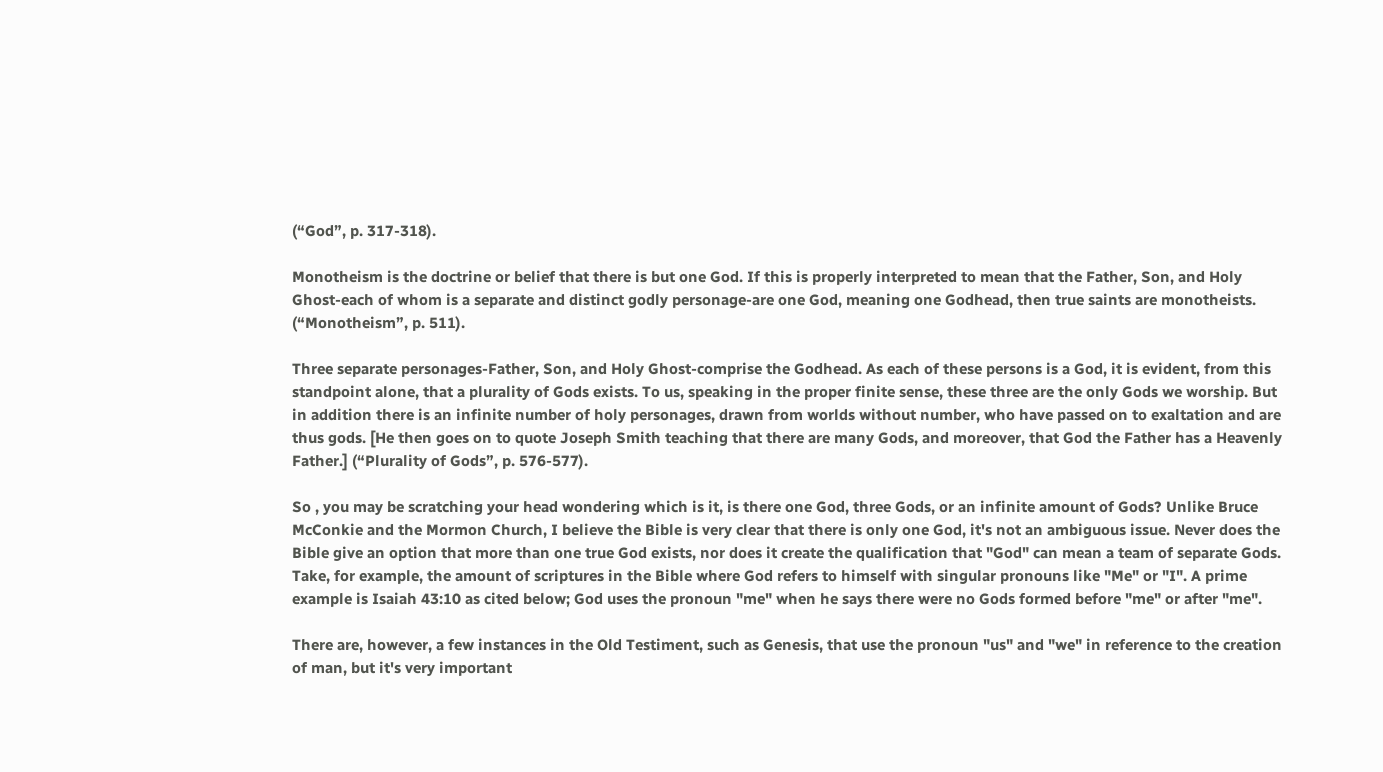(“God”, p. 317-318).

Monotheism is the doctrine or belief that there is but one God. If this is properly interpreted to mean that the Father, Son, and Holy Ghost-each of whom is a separate and distinct godly personage-are one God, meaning one Godhead, then true saints are monotheists. (“Monotheism”, p. 511).

Three separate personages-Father, Son, and Holy Ghost-comprise the Godhead. As each of these persons is a God, it is evident, from this standpoint alone, that a plurality of Gods exists. To us, speaking in the proper finite sense, these three are the only Gods we worship. But in addition there is an infinite number of holy personages, drawn from worlds without number, who have passed on to exaltation and are thus gods. [He then goes on to quote Joseph Smith teaching that there are many Gods, and moreover, that God the Father has a Heavenly Father.] (“Plurality of Gods”, p. 576-577).

So , you may be scratching your head wondering which is it, is there one God, three Gods, or an infinite amount of Gods? Unlike Bruce McConkie and the Mormon Church, I believe the Bible is very clear that there is only one God, it's not an ambiguous issue. Never does the Bible give an option that more than one true God exists, nor does it create the qualification that "God" can mean a team of separate Gods. Take, for example, the amount of scriptures in the Bible where God refers to himself with singular pronouns like "Me" or "I". A prime example is Isaiah 43:10 as cited below; God uses the pronoun "me" when he says there were no Gods formed before "me" or after "me".

There are, however, a few instances in the Old Testiment, such as Genesis, that use the pronoun "us" and "we" in reference to the creation of man, but it's very important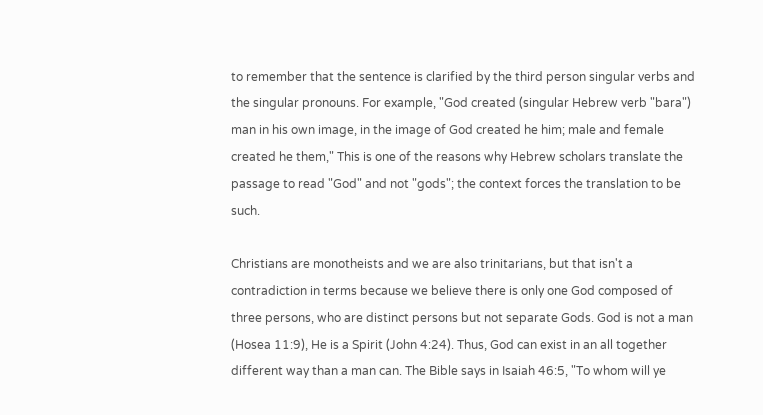to remember that the sentence is clarified by the third person singular verbs and the singular pronouns. For example, "God created (singular Hebrew verb "bara") man in his own image, in the image of God created he him; male and female created he them," This is one of the reasons why Hebrew scholars translate the passage to read "God" and not "gods"; the context forces the translation to be such.

Christians are monotheists and we are also trinitarians, but that isn't a contradiction in terms because we believe there is only one God composed of three persons, who are distinct persons but not separate Gods. God is not a man (Hosea 11:9), He is a Spirit (John 4:24). Thus, God can exist in an all together different way than a man can. The Bible says in Isaiah 46:5, "To whom will ye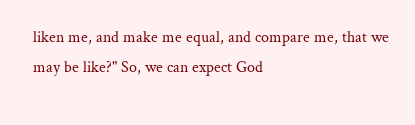liken me, and make me equal, and compare me, that we may be like?" So, we can expect God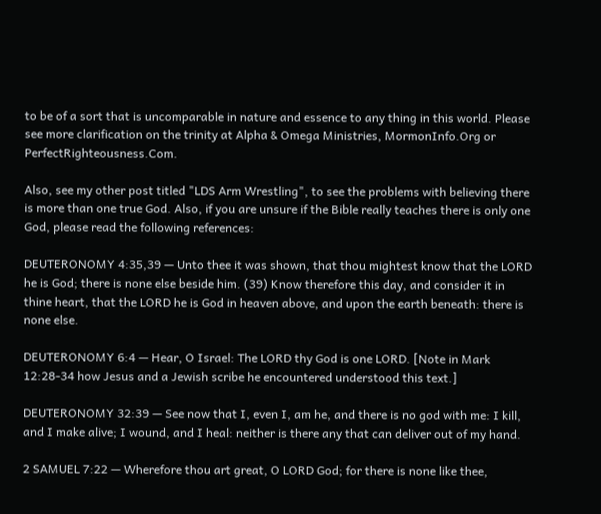to be of a sort that is uncomparable in nature and essence to any thing in this world. Please see more clarification on the trinity at Alpha & Omega Ministries, MormonInfo.Org or PerfectRighteousness.Com.

Also, see my other post titled "LDS Arm Wrestling", to see the problems with believing there is more than one true God. Also, if you are unsure if the Bible really teaches there is only one God, please read the following references:

DEUTERONOMY 4:35,39 — Unto thee it was shown, that thou mightest know that the LORD he is God; there is none else beside him. (39) Know therefore this day, and consider it in thine heart, that the LORD he is God in heaven above, and upon the earth beneath: there is none else.

DEUTERONOMY 6:4 — Hear, O Israel: The LORD thy God is one LORD. [Note in Mark 12:28-34 how Jesus and a Jewish scribe he encountered understood this text.]

DEUTERONOMY 32:39 — See now that I, even I, am he, and there is no god with me: I kill, and I make alive; I wound, and I heal: neither is there any that can deliver out of my hand.

2 SAMUEL 7:22 — Wherefore thou art great, O LORD God; for there is none like thee,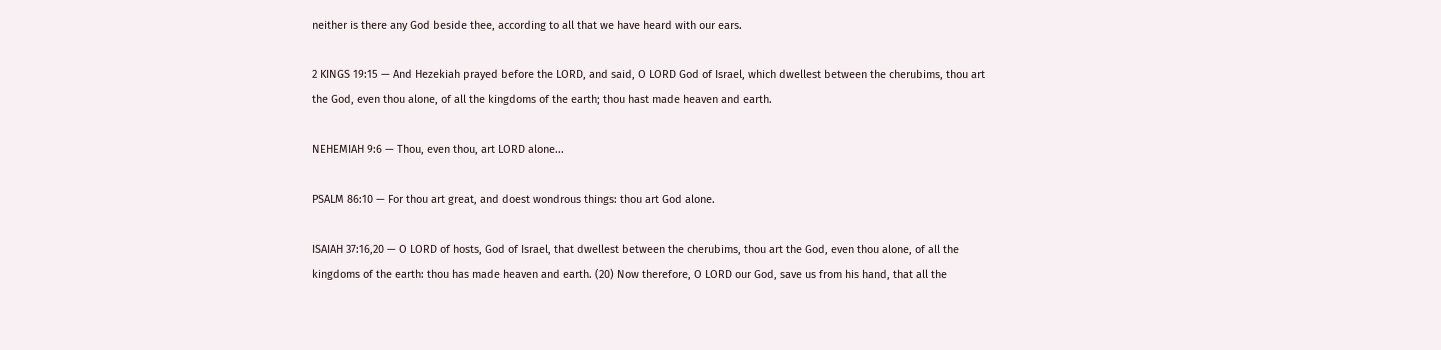neither is there any God beside thee, according to all that we have heard with our ears.

2 KINGS 19:15 — And Hezekiah prayed before the LORD, and said, O LORD God of Israel, which dwellest between the cherubims, thou art the God, even thou alone, of all the kingdoms of the earth; thou hast made heaven and earth.

NEHEMIAH 9:6 — Thou, even thou, art LORD alone...

PSALM 86:10 — For thou art great, and doest wondrous things: thou art God alone.

ISAIAH 37:16,20 — O LORD of hosts, God of Israel, that dwellest between the cherubims, thou art the God, even thou alone, of all the kingdoms of the earth: thou has made heaven and earth. (20) Now therefore, O LORD our God, save us from his hand, that all the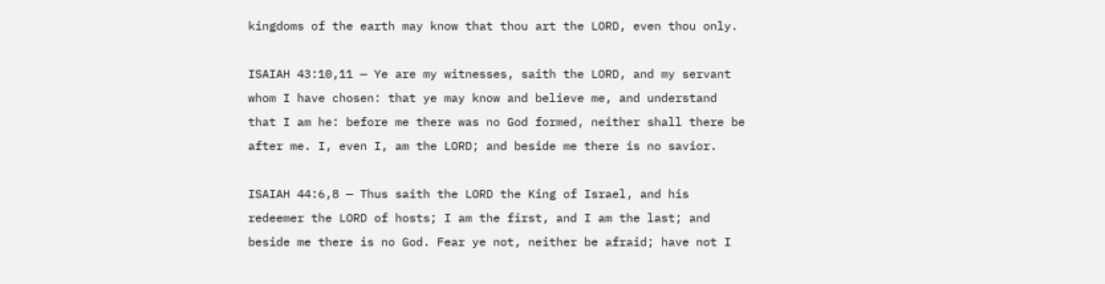kingdoms of the earth may know that thou art the LORD, even thou only.

ISAIAH 43:10,11 — Ye are my witnesses, saith the LORD, and my servant whom I have chosen: that ye may know and believe me, and understand that I am he: before me there was no God formed, neither shall there be after me. I, even I, am the LORD; and beside me there is no savior.

ISAIAH 44:6,8 — Thus saith the LORD the King of Israel, and his redeemer the LORD of hosts; I am the first, and I am the last; and beside me there is no God. Fear ye not, neither be afraid; have not I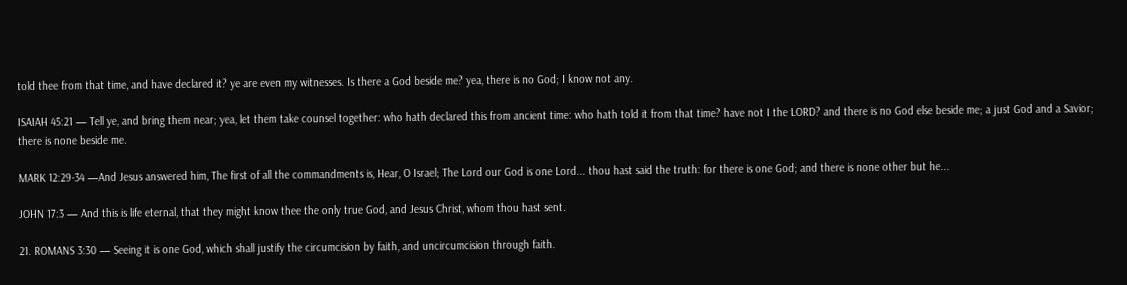told thee from that time, and have declared it? ye are even my witnesses. Is there a God beside me? yea, there is no God; I know not any.

ISAIAH 45:21 — Tell ye, and bring them near; yea, let them take counsel together: who hath declared this from ancient time: who hath told it from that time? have not I the LORD? and there is no God else beside me; a just God and a Savior; there is none beside me.

MARK 12:29-34 —And Jesus answered him, The first of all the commandments is, Hear, O Israel; The Lord our God is one Lord... thou hast said the truth: for there is one God; and there is none other but he...

JOHN 17:3 — And this is life eternal, that they might know thee the only true God, and Jesus Christ, whom thou hast sent.

21. ROMANS 3:30 — Seeing it is one God, which shall justify the circumcision by faith, and uncircumcision through faith.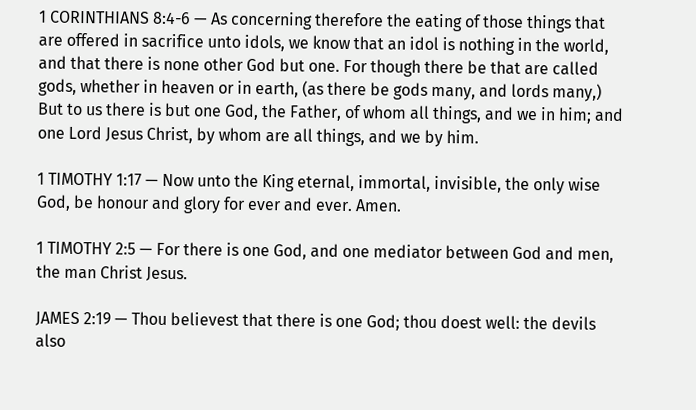1 CORINTHIANS 8:4-6 — As concerning therefore the eating of those things that are offered in sacrifice unto idols, we know that an idol is nothing in the world, and that there is none other God but one. For though there be that are called gods, whether in heaven or in earth, (as there be gods many, and lords many,) But to us there is but one God, the Father, of whom all things, and we in him; and one Lord Jesus Christ, by whom are all things, and we by him.

1 TIMOTHY 1:17 — Now unto the King eternal, immortal, invisible, the only wise God, be honour and glory for ever and ever. Amen.

1 TIMOTHY 2:5 — For there is one God, and one mediator between God and men, the man Christ Jesus.

JAMES 2:19 — Thou believest that there is one God; thou doest well: the devils also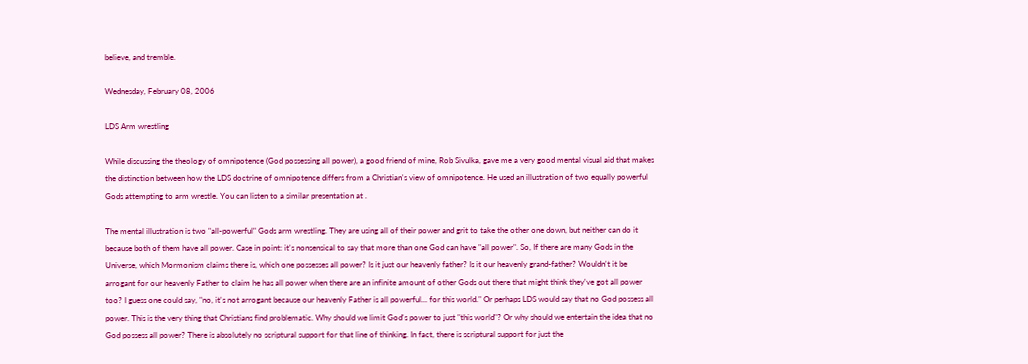believe, and tremble.

Wednesday, February 08, 2006

LDS Arm wrestling

While discussing the theology of omnipotence (God possessing all power), a good friend of mine, Rob Sivulka, gave me a very good mental visual aid that makes the distinction between how the LDS doctrine of omnipotence differs from a Christian's view of omnipotence. He used an illustration of two equally powerful Gods attempting to arm wrestle. You can listen to a similar presentation at .

The mental illustration is two "all-powerful" Gods arm wrestling. They are using all of their power and grit to take the other one down, but neither can do it because both of them have all power. Case in point: it's nonsensical to say that more than one God can have "all power". So, If there are many Gods in the Universe, which Mormonism claims there is, which one possesses all power? Is it just our heavenly father? Is it our heavenly grand-father? Wouldn't it be arrogant for our heavenly Father to claim he has all power when there are an infinite amount of other Gods out there that might think they've got all power too? I guess one could say, "no, it's not arrogant because our heavenly Father is all powerful... for this world." Or perhaps LDS would say that no God possess all power. This is the very thing that Christians find problematic. Why should we limit God's power to just "this world"? Or why should we entertain the idea that no God possess all power? There is absolutely no scriptural support for that line of thinking. In fact, there is scriptural support for just the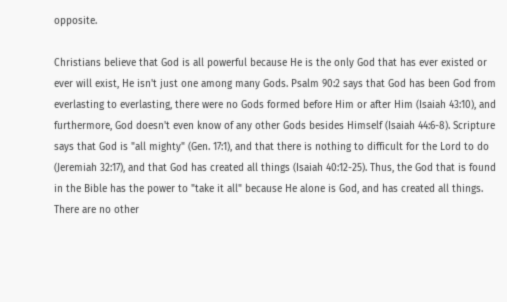opposite.

Christians believe that God is all powerful because He is the only God that has ever existed or ever will exist, He isn't just one among many Gods. Psalm 90:2 says that God has been God from everlasting to everlasting, there were no Gods formed before Him or after Him (Isaiah 43:10), and furthermore, God doesn't even know of any other Gods besides Himself (Isaiah 44:6-8). Scripture says that God is "all mighty" (Gen. 17:1), and that there is nothing to difficult for the Lord to do (Jeremiah 32:17), and that God has created all things (Isaiah 40:12-25). Thus, the God that is found in the Bible has the power to "take it all" because He alone is God, and has created all things. There are no other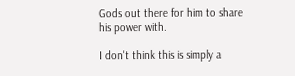Gods out there for him to share his power with.

I don't think this is simply a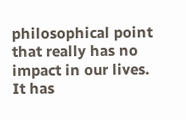philosophical point that really has no impact in our lives. It has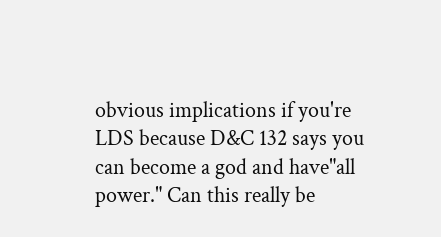obvious implications if you're LDS because D&C 132 says you can become a god and have"all power." Can this really be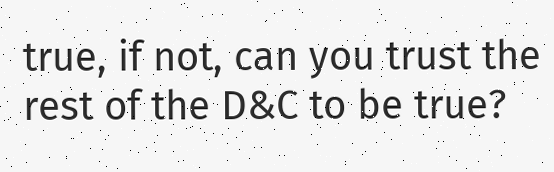true, if not, can you trust the rest of the D&C to be true?